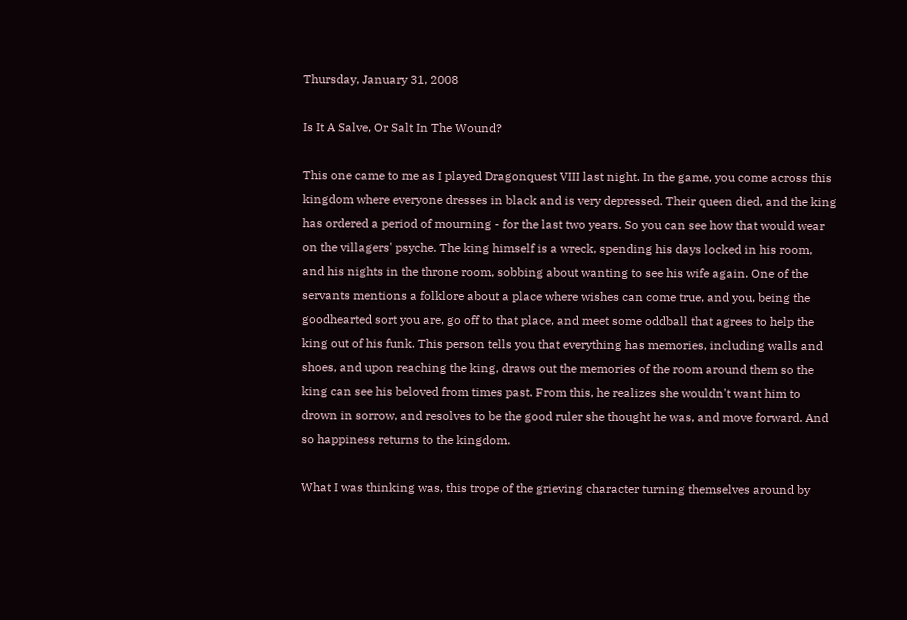Thursday, January 31, 2008

Is It A Salve, Or Salt In The Wound?

This one came to me as I played Dragonquest VIII last night. In the game, you come across this kingdom where everyone dresses in black and is very depressed. Their queen died, and the king has ordered a period of mourning - for the last two years. So you can see how that would wear on the villagers' psyche. The king himself is a wreck, spending his days locked in his room, and his nights in the throne room, sobbing about wanting to see his wife again. One of the servants mentions a folklore about a place where wishes can come true, and you, being the goodhearted sort you are, go off to that place, and meet some oddball that agrees to help the king out of his funk. This person tells you that everything has memories, including walls and shoes, and upon reaching the king, draws out the memories of the room around them so the king can see his beloved from times past. From this, he realizes she wouldn't want him to drown in sorrow, and resolves to be the good ruler she thought he was, and move forward. And so happiness returns to the kingdom.

What I was thinking was, this trope of the grieving character turning themselves around by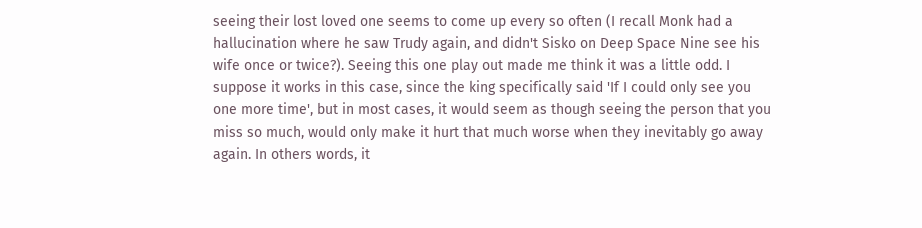seeing their lost loved one seems to come up every so often (I recall Monk had a hallucination where he saw Trudy again, and didn't Sisko on Deep Space Nine see his wife once or twice?). Seeing this one play out made me think it was a little odd. I suppose it works in this case, since the king specifically said 'If I could only see you one more time', but in most cases, it would seem as though seeing the person that you miss so much, would only make it hurt that much worse when they inevitably go away again. In others words, it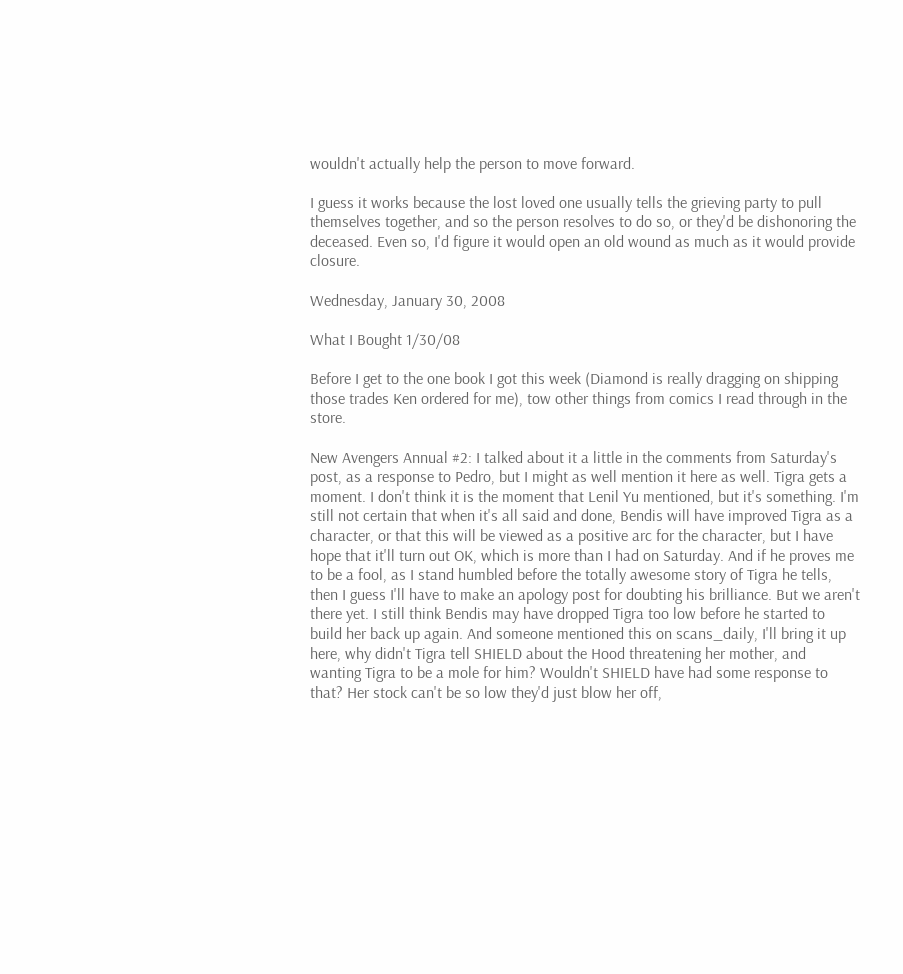wouldn't actually help the person to move forward.

I guess it works because the lost loved one usually tells the grieving party to pull themselves together, and so the person resolves to do so, or they'd be dishonoring the deceased. Even so, I'd figure it would open an old wound as much as it would provide closure.

Wednesday, January 30, 2008

What I Bought 1/30/08

Before I get to the one book I got this week (Diamond is really dragging on shipping those trades Ken ordered for me), tow other things from comics I read through in the store.

New Avengers Annual #2: I talked about it a little in the comments from Saturday's post, as a response to Pedro, but I might as well mention it here as well. Tigra gets a moment. I don't think it is the moment that Lenil Yu mentioned, but it's something. I'm still not certain that when it's all said and done, Bendis will have improved Tigra as a character, or that this will be viewed as a positive arc for the character, but I have hope that it'll turn out OK, which is more than I had on Saturday. And if he proves me to be a fool, as I stand humbled before the totally awesome story of Tigra he tells, then I guess I'll have to make an apology post for doubting his brilliance. But we aren't there yet. I still think Bendis may have dropped Tigra too low before he started to build her back up again. And someone mentioned this on scans_daily, I'll bring it up here, why didn't Tigra tell SHIELD about the Hood threatening her mother, and wanting Tigra to be a mole for him? Wouldn't SHIELD have had some response to that? Her stock can't be so low they'd just blow her off,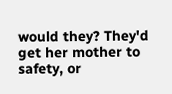would they? They'd get her mother to safety, or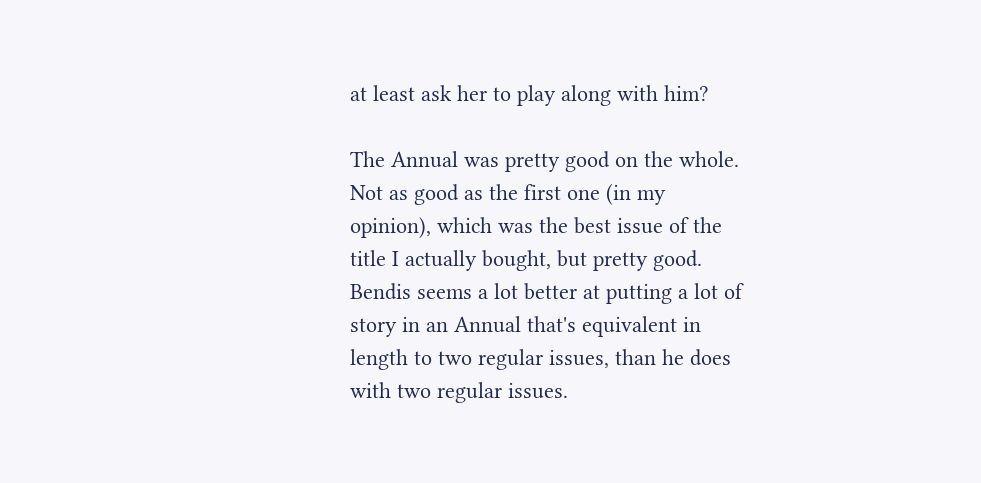at least ask her to play along with him?

The Annual was pretty good on the whole. Not as good as the first one (in my opinion), which was the best issue of the title I actually bought, but pretty good. Bendis seems a lot better at putting a lot of story in an Annual that's equivalent in length to two regular issues, than he does with two regular issues.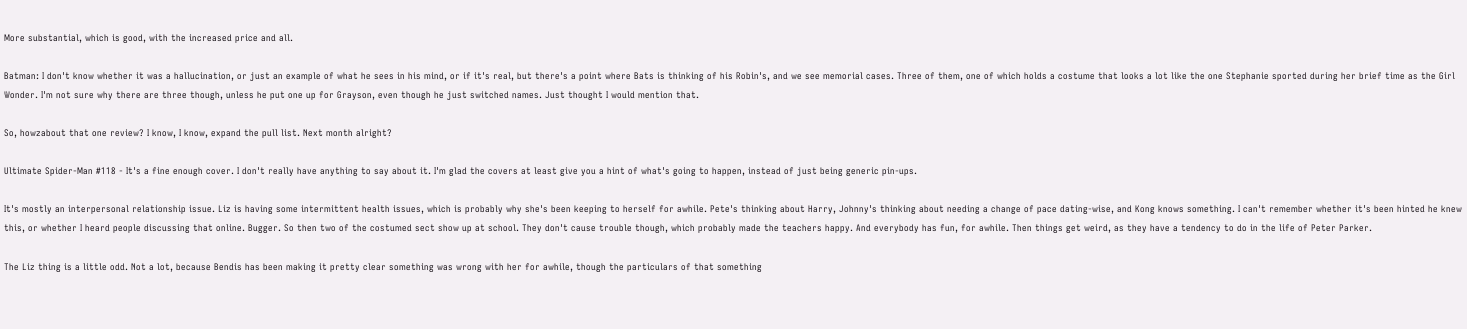More substantial, which is good, with the increased price and all.

Batman: I don't know whether it was a hallucination, or just an example of what he sees in his mind, or if it's real, but there's a point where Bats is thinking of his Robin's, and we see memorial cases. Three of them, one of which holds a costume that looks a lot like the one Stephanie sported during her brief time as the Girl Wonder. I'm not sure why there are three though, unless he put one up for Grayson, even though he just switched names. Just thought I would mention that.

So, howzabout that one review? I know, I know, expand the pull list. Next month alright?

Ultimate Spider-Man #118 - It's a fine enough cover. I don't really have anything to say about it. I'm glad the covers at least give you a hint of what's going to happen, instead of just being generic pin-ups.

It's mostly an interpersonal relationship issue. Liz is having some intermittent health issues, which is probably why she's been keeping to herself for awhile. Pete's thinking about Harry, Johnny's thinking about needing a change of pace dating-wise, and Kong knows something. I can't remember whether it's been hinted he knew this, or whether I heard people discussing that online. Bugger. So then two of the costumed sect show up at school. They don't cause trouble though, which probably made the teachers happy. And everybody has fun, for awhile. Then things get weird, as they have a tendency to do in the life of Peter Parker.

The Liz thing is a little odd. Not a lot, because Bendis has been making it pretty clear something was wrong with her for awhile, though the particulars of that something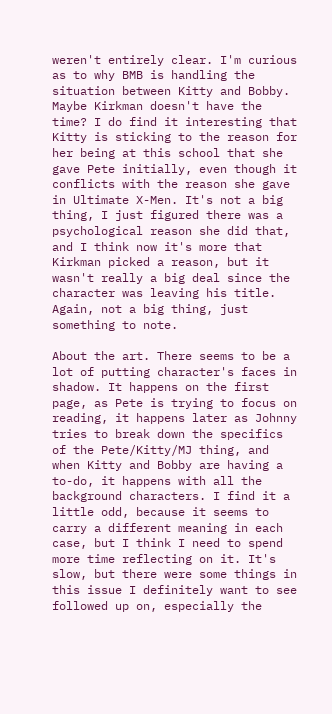weren't entirely clear. I'm curious as to why BMB is handling the situation between Kitty and Bobby. Maybe Kirkman doesn't have the time? I do find it interesting that Kitty is sticking to the reason for her being at this school that she gave Pete initially, even though it conflicts with the reason she gave in Ultimate X-Men. It's not a big thing, I just figured there was a psychological reason she did that, and I think now it's more that Kirkman picked a reason, but it wasn't really a big deal since the character was leaving his title. Again, not a big thing, just something to note.

About the art. There seems to be a lot of putting character's faces in shadow. It happens on the first page, as Pete is trying to focus on reading, it happens later as Johnny tries to break down the specifics of the Pete/Kitty/MJ thing, and when Kitty and Bobby are having a to-do, it happens with all the background characters. I find it a little odd, because it seems to carry a different meaning in each case, but I think I need to spend more time reflecting on it. It's slow, but there were some things in this issue I definitely want to see followed up on, especially the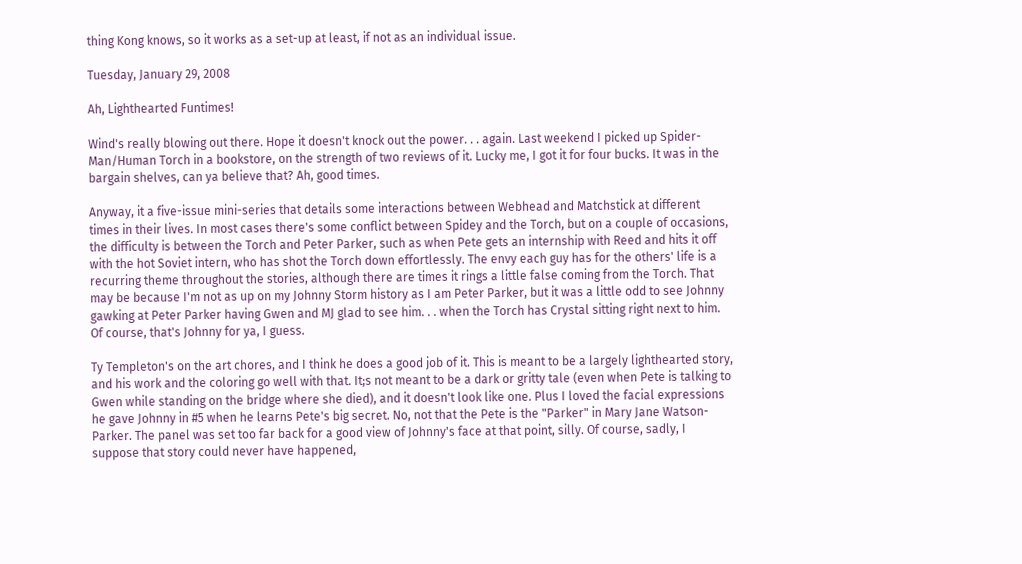thing Kong knows, so it works as a set-up at least, if not as an individual issue.

Tuesday, January 29, 2008

Ah, Lighthearted Funtimes!

Wind's really blowing out there. Hope it doesn't knock out the power. . . again. Last weekend I picked up Spider-Man/Human Torch in a bookstore, on the strength of two reviews of it. Lucky me, I got it for four bucks. It was in the bargain shelves, can ya believe that? Ah, good times.

Anyway, it a five-issue mini-series that details some interactions between Webhead and Matchstick at different times in their lives. In most cases there's some conflict between Spidey and the Torch, but on a couple of occasions, the difficulty is between the Torch and Peter Parker, such as when Pete gets an internship with Reed and hits it off with the hot Soviet intern, who has shot the Torch down effortlessly. The envy each guy has for the others' life is a recurring theme throughout the stories, although there are times it rings a little false coming from the Torch. That may be because I'm not as up on my Johnny Storm history as I am Peter Parker, but it was a little odd to see Johnny gawking at Peter Parker having Gwen and MJ glad to see him. . . when the Torch has Crystal sitting right next to him. Of course, that's Johnny for ya, I guess.

Ty Templeton's on the art chores, and I think he does a good job of it. This is meant to be a largely lighthearted story, and his work and the coloring go well with that. It;s not meant to be a dark or gritty tale (even when Pete is talking to Gwen while standing on the bridge where she died), and it doesn't look like one. Plus I loved the facial expressions he gave Johnny in #5 when he learns Pete's big secret. No, not that the Pete is the "Parker" in Mary Jane Watson-Parker. The panel was set too far back for a good view of Johnny's face at that point, silly. Of course, sadly, I suppose that story could never have happened,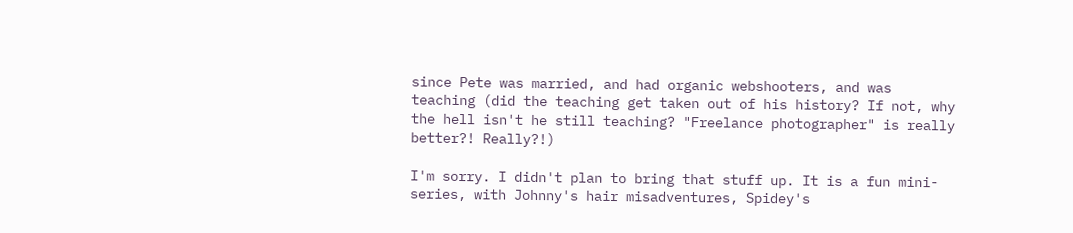since Pete was married, and had organic webshooters, and was teaching (did the teaching get taken out of his history? If not, why the hell isn't he still teaching? "Freelance photographer" is really better?! Really?!)

I'm sorry. I didn't plan to bring that stuff up. It is a fun mini-series, with Johnny's hair misadventures, Spidey's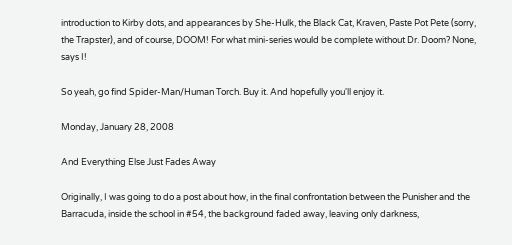introduction to Kirby dots, and appearances by She-Hulk, the Black Cat, Kraven, Paste Pot Pete (sorry, the Trapster), and of course, DOOM! For what mini-series would be complete without Dr. Doom? None, says I!

So yeah, go find Spider-Man/Human Torch. Buy it. And hopefully you'll enjoy it.

Monday, January 28, 2008

And Everything Else Just Fades Away

Originally, I was going to do a post about how, in the final confrontation between the Punisher and the Barracuda, inside the school in #54, the background faded away, leaving only darkness,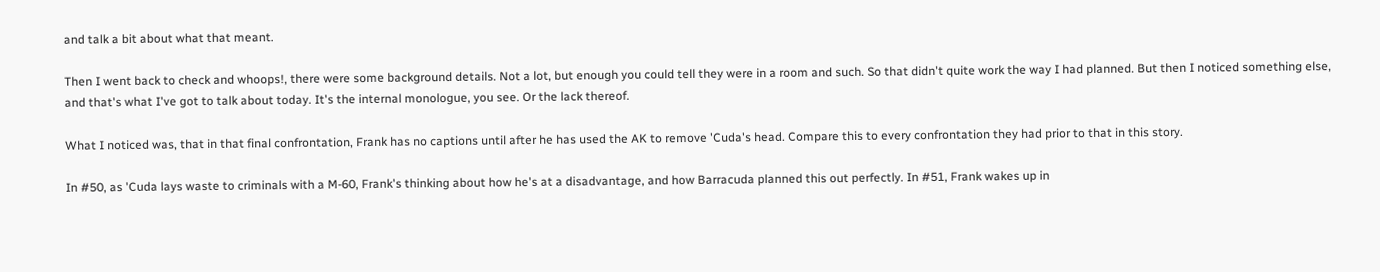and talk a bit about what that meant.

Then I went back to check and whoops!, there were some background details. Not a lot, but enough you could tell they were in a room and such. So that didn't quite work the way I had planned. But then I noticed something else, and that's what I've got to talk about today. It's the internal monologue, you see. Or the lack thereof.

What I noticed was, that in that final confrontation, Frank has no captions until after he has used the AK to remove 'Cuda's head. Compare this to every confrontation they had prior to that in this story.

In #50, as 'Cuda lays waste to criminals with a M-60, Frank's thinking about how he's at a disadvantage, and how Barracuda planned this out perfectly. In #51, Frank wakes up in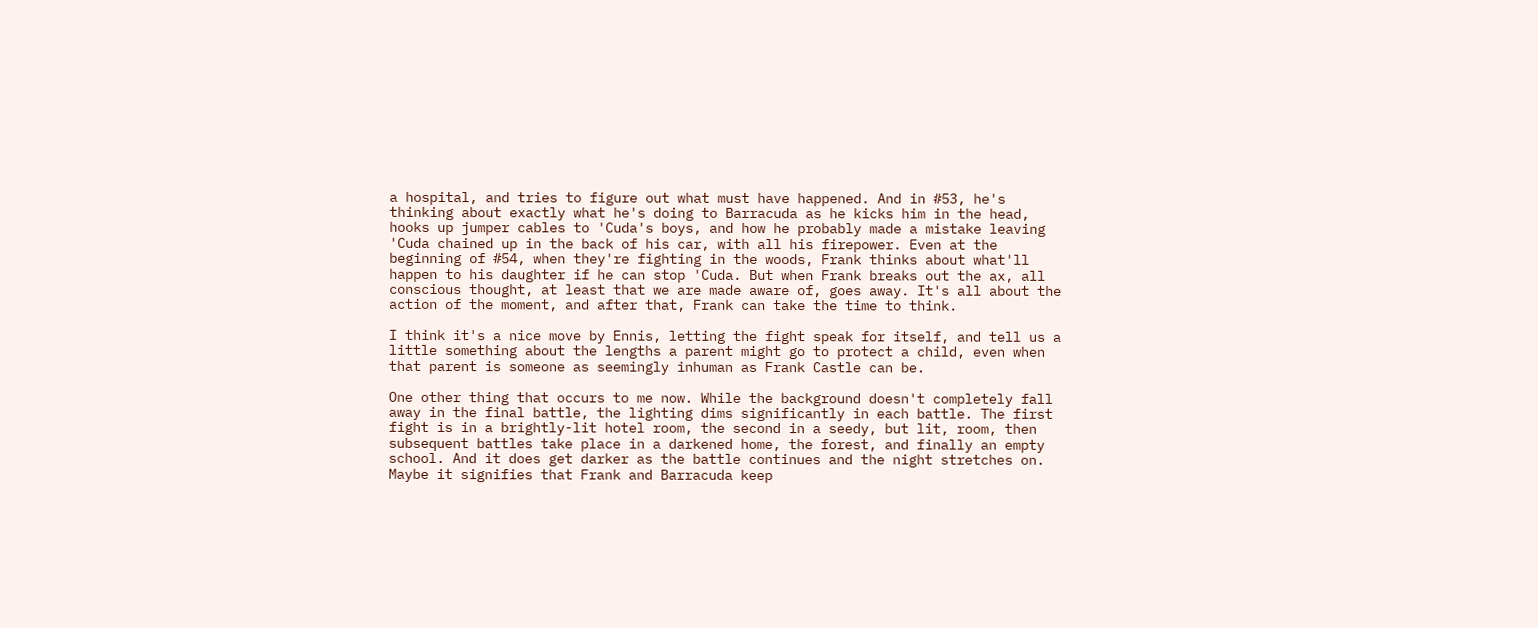a hospital, and tries to figure out what must have happened. And in #53, he's thinking about exactly what he's doing to Barracuda as he kicks him in the head, hooks up jumper cables to 'Cuda's boys, and how he probably made a mistake leaving 'Cuda chained up in the back of his car, with all his firepower. Even at the beginning of #54, when they're fighting in the woods, Frank thinks about what'll happen to his daughter if he can stop 'Cuda. But when Frank breaks out the ax, all conscious thought, at least that we are made aware of, goes away. It's all about the action of the moment, and after that, Frank can take the time to think.

I think it's a nice move by Ennis, letting the fight speak for itself, and tell us a little something about the lengths a parent might go to protect a child, even when that parent is someone as seemingly inhuman as Frank Castle can be.

One other thing that occurs to me now. While the background doesn't completely fall away in the final battle, the lighting dims significantly in each battle. The first fight is in a brightly-lit hotel room, the second in a seedy, but lit, room, then subsequent battles take place in a darkened home, the forest, and finally an empty school. And it does get darker as the battle continues and the night stretches on. Maybe it signifies that Frank and Barracuda keep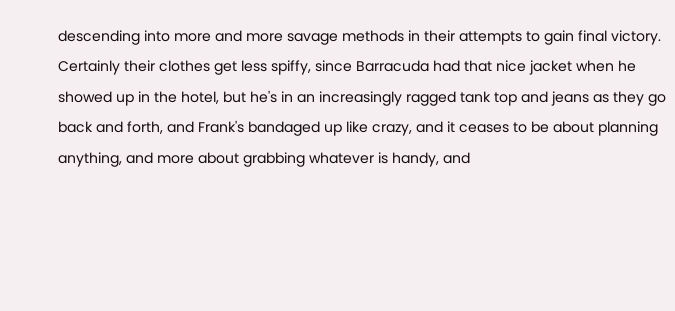descending into more and more savage methods in their attempts to gain final victory. Certainly their clothes get less spiffy, since Barracuda had that nice jacket when he showed up in the hotel, but he's in an increasingly ragged tank top and jeans as they go back and forth, and Frank's bandaged up like crazy, and it ceases to be about planning anything, and more about grabbing whatever is handy, and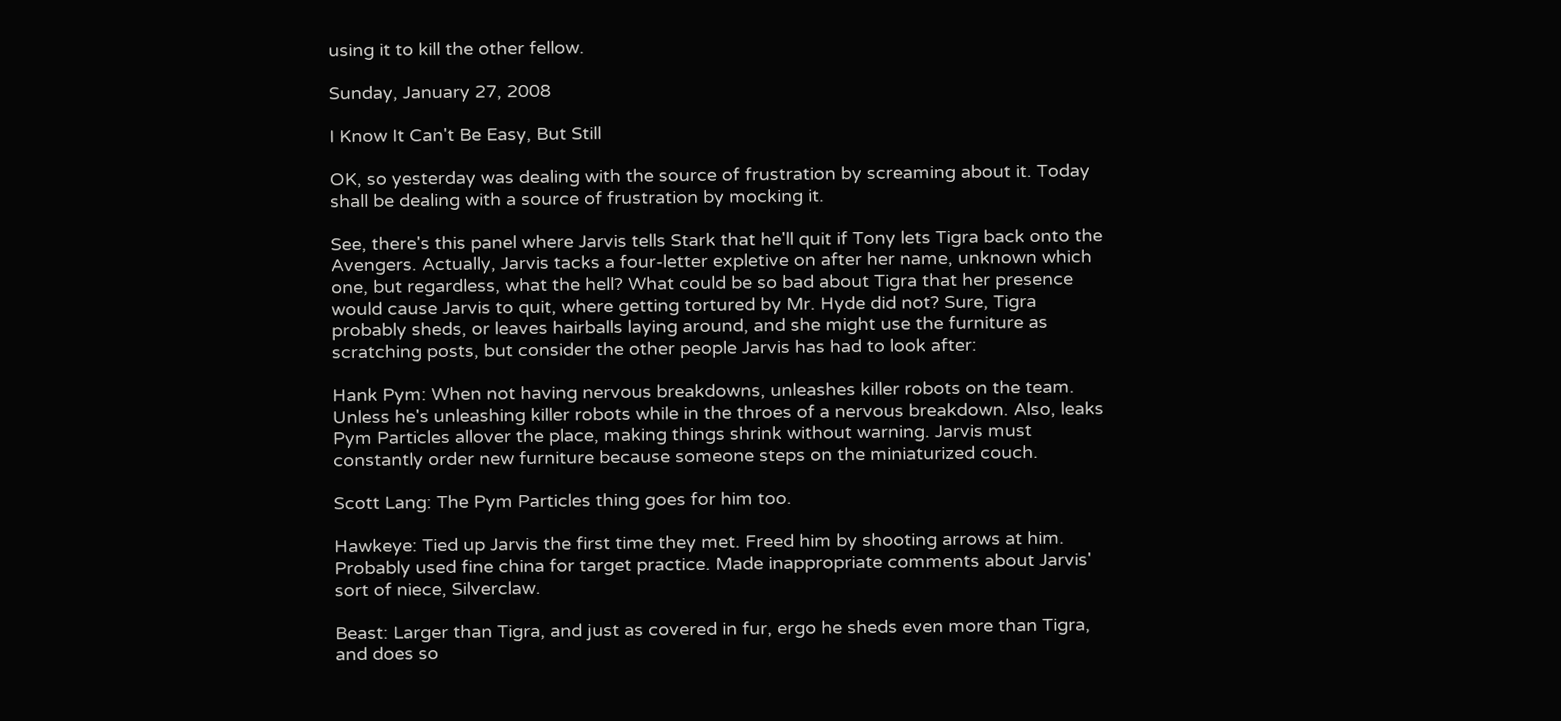using it to kill the other fellow.

Sunday, January 27, 2008

I Know It Can't Be Easy, But Still

OK, so yesterday was dealing with the source of frustration by screaming about it. Today shall be dealing with a source of frustration by mocking it.

See, there's this panel where Jarvis tells Stark that he'll quit if Tony lets Tigra back onto the Avengers. Actually, Jarvis tacks a four-letter expletive on after her name, unknown which one, but regardless, what the hell? What could be so bad about Tigra that her presence would cause Jarvis to quit, where getting tortured by Mr. Hyde did not? Sure, Tigra probably sheds, or leaves hairballs laying around, and she might use the furniture as scratching posts, but consider the other people Jarvis has had to look after:

Hank Pym: When not having nervous breakdowns, unleashes killer robots on the team. Unless he's unleashing killer robots while in the throes of a nervous breakdown. Also, leaks Pym Particles allover the place, making things shrink without warning. Jarvis must constantly order new furniture because someone steps on the miniaturized couch.

Scott Lang: The Pym Particles thing goes for him too.

Hawkeye: Tied up Jarvis the first time they met. Freed him by shooting arrows at him. Probably used fine china for target practice. Made inappropriate comments about Jarvis' sort of niece, Silverclaw.

Beast: Larger than Tigra, and just as covered in fur, ergo he sheds even more than Tigra, and does so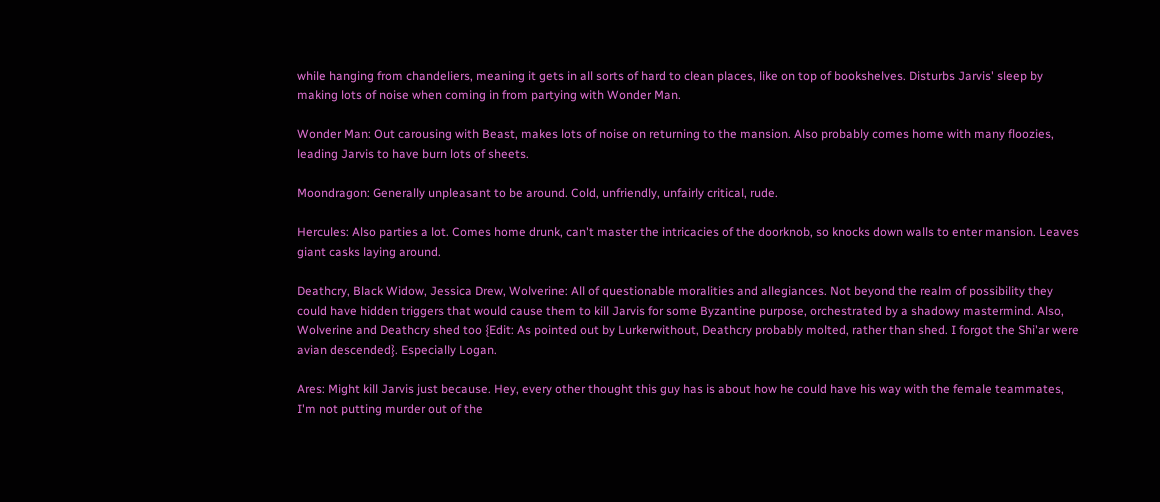while hanging from chandeliers, meaning it gets in all sorts of hard to clean places, like on top of bookshelves. Disturbs Jarvis' sleep by making lots of noise when coming in from partying with Wonder Man.

Wonder Man: Out carousing with Beast, makes lots of noise on returning to the mansion. Also probably comes home with many floozies, leading Jarvis to have burn lots of sheets.

Moondragon: Generally unpleasant to be around. Cold, unfriendly, unfairly critical, rude.

Hercules: Also parties a lot. Comes home drunk, can't master the intricacies of the doorknob, so knocks down walls to enter mansion. Leaves giant casks laying around.

Deathcry, Black Widow, Jessica Drew, Wolverine: All of questionable moralities and allegiances. Not beyond the realm of possibility they could have hidden triggers that would cause them to kill Jarvis for some Byzantine purpose, orchestrated by a shadowy mastermind. Also, Wolverine and Deathcry shed too {Edit: As pointed out by Lurkerwithout, Deathcry probably molted, rather than shed. I forgot the Shi'ar were avian descended}. Especially Logan.

Ares: Might kill Jarvis just because. Hey, every other thought this guy has is about how he could have his way with the female teammates, I'm not putting murder out of the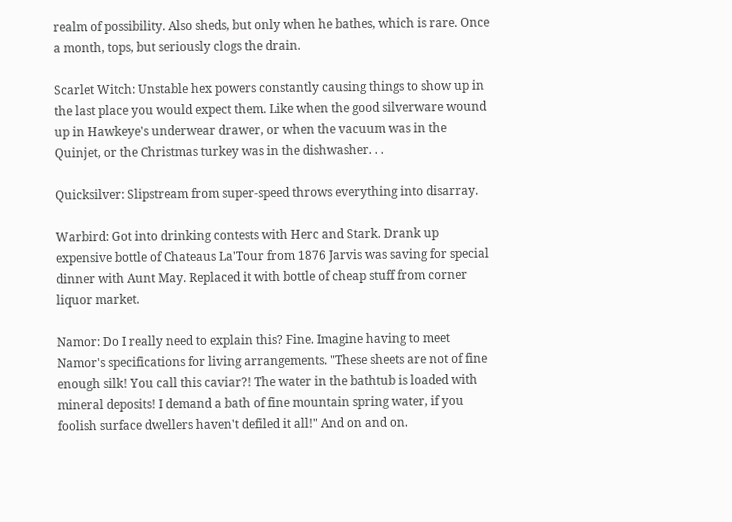realm of possibility. Also sheds, but only when he bathes, which is rare. Once a month, tops, but seriously clogs the drain.

Scarlet Witch: Unstable hex powers constantly causing things to show up in the last place you would expect them. Like when the good silverware wound up in Hawkeye's underwear drawer, or when the vacuum was in the Quinjet, or the Christmas turkey was in the dishwasher. . .

Quicksilver: Slipstream from super-speed throws everything into disarray.

Warbird: Got into drinking contests with Herc and Stark. Drank up expensive bottle of Chateaus La'Tour from 1876 Jarvis was saving for special dinner with Aunt May. Replaced it with bottle of cheap stuff from corner liquor market.

Namor: Do I really need to explain this? Fine. Imagine having to meet Namor's specifications for living arrangements. "These sheets are not of fine enough silk! You call this caviar?! The water in the bathtub is loaded with mineral deposits! I demand a bath of fine mountain spring water, if you foolish surface dwellers haven't defiled it all!" And on and on.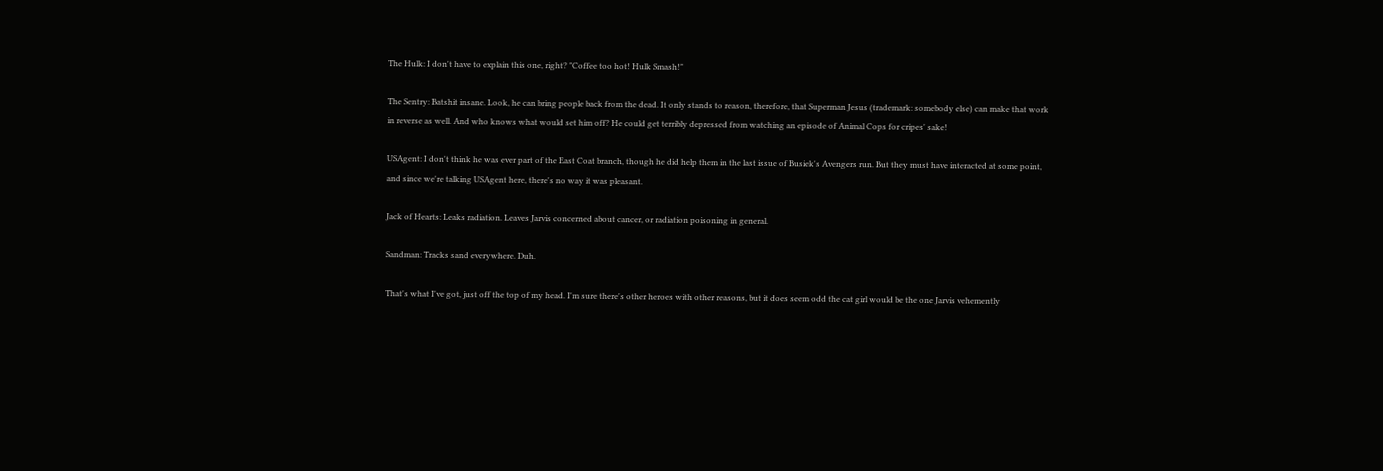The Hulk: I don't have to explain this one, right? "Coffee too hot! Hulk Smash!"

The Sentry: Batshit insane. Look, he can bring people back from the dead. It only stands to reason, therefore, that Superman Jesus (trademark: somebody else) can make that work in reverse as well. And who knows what would set him off? He could get terribly depressed from watching an episode of Animal Cops for cripes' sake!

USAgent: I don't think he was ever part of the East Coat branch, though he did help them in the last issue of Busiek's Avengers run. But they must have interacted at some point, and since we're talking USAgent here, there's no way it was pleasant.

Jack of Hearts: Leaks radiation. Leaves Jarvis concerned about cancer, or radiation poisoning in general.

Sandman: Tracks sand everywhere. Duh.

That's what I've got, just off the top of my head. I'm sure there's other heroes with other reasons, but it does seem odd the cat girl would be the one Jarvis vehemently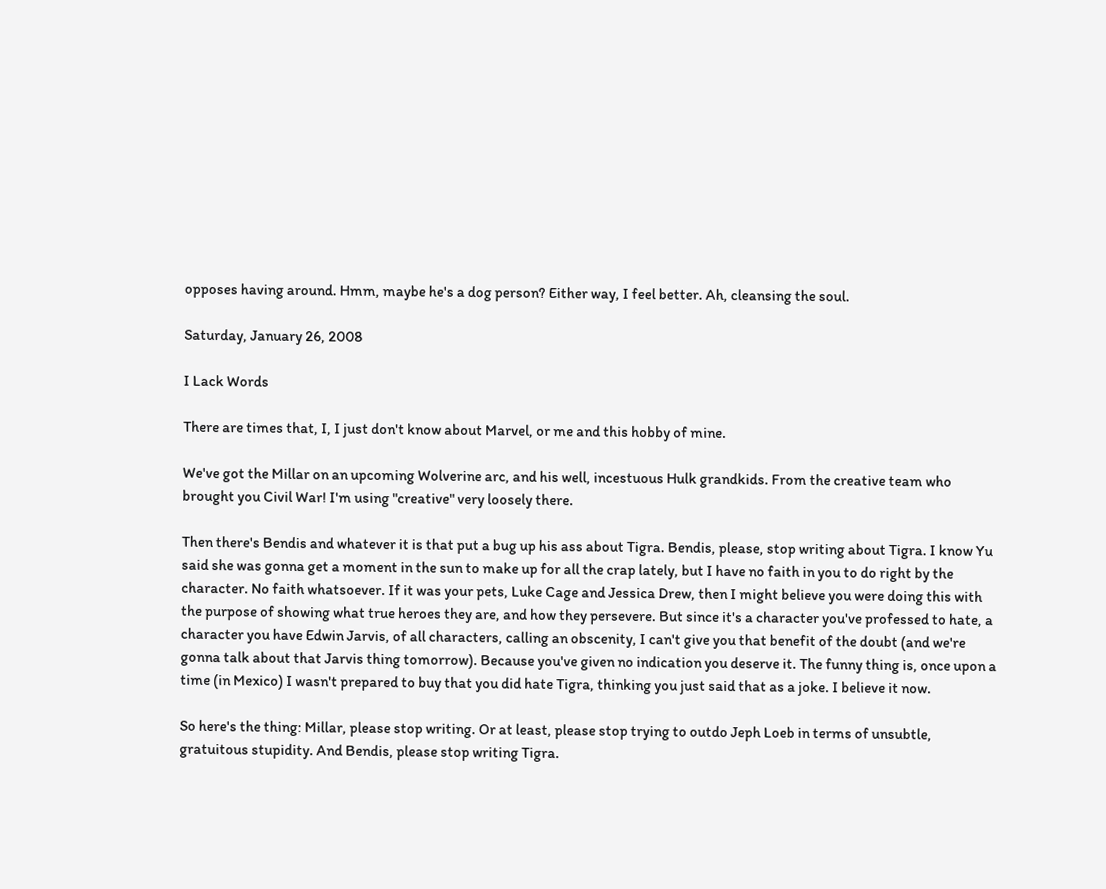opposes having around. Hmm, maybe he's a dog person? Either way, I feel better. Ah, cleansing the soul.

Saturday, January 26, 2008

I Lack Words

There are times that, I, I just don't know about Marvel, or me and this hobby of mine.

We've got the Millar on an upcoming Wolverine arc, and his well, incestuous Hulk grandkids. From the creative team who brought you Civil War! I'm using "creative" very loosely there.

Then there's Bendis and whatever it is that put a bug up his ass about Tigra. Bendis, please, stop writing about Tigra. I know Yu said she was gonna get a moment in the sun to make up for all the crap lately, but I have no faith in you to do right by the character. No faith whatsoever. If it was your pets, Luke Cage and Jessica Drew, then I might believe you were doing this with the purpose of showing what true heroes they are, and how they persevere. But since it's a character you've professed to hate, a character you have Edwin Jarvis, of all characters, calling an obscenity, I can't give you that benefit of the doubt (and we're gonna talk about that Jarvis thing tomorrow). Because you've given no indication you deserve it. The funny thing is, once upon a time (in Mexico) I wasn't prepared to buy that you did hate Tigra, thinking you just said that as a joke. I believe it now.

So here's the thing: Millar, please stop writing. Or at least, please stop trying to outdo Jeph Loeb in terms of unsubtle, gratuitous stupidity. And Bendis, please stop writing Tigra.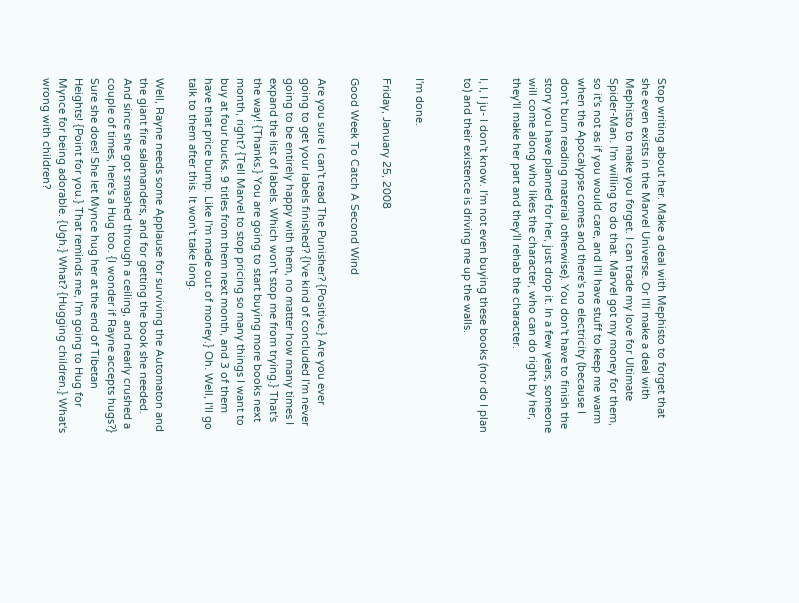Stop writing about her. Make a deal with Mephisto to forget that she even exists in the Marvel Universe. Or I'll make a deal with Mephisto to make you forget. I can trade my love for Ultimate Spider-Man. I'm willing to do that. Marvel got my money for them, so it's not as if you would care, and I'll have stuff to keep me warm when the Apocalypse comes and there's no electricity (because I don't burn reading material otherwise). You don't have to finish the story you have planned for her, just drop it. In a few years, someone will come along who likes the character, who can do right by her, they'll make her part and they'll rehab the character.

I, I, I ju- I don't know. I'm not even buying these books (nor do I plan to) and their existence is driving me up the walls.


I'm done.

Friday, January 25, 2008

Good Week To Catch A Second Wind

Are you sure I can't read The Punisher? {Positive.} Are you ever going to get your labels finished? {I've kind of concluded I'm never going to be entirely happy with them, no matter how many times I expand the list of labels. Which won't stop me from trying.} That's the way! {Thanks.} You are going to start buying more books next month, right? {Tell Marvel to stop pricing so many things I want to buy at four bucks. 9 titles from them next month, and 3 of them have that price bump. Like I'm made out of money.} Oh. Well, I'll go talk to them after this. It won't take long.

Well, Rayne needs some Applause for surviving the Automaton and the giant fire salamanders, and for getting the book she needed. And since she got smashed through a ceiling, and nearly crushed a couple of times, here's a Hug too. {I wonder if Rayne accepts hugs?} Sure she does! She let Mynce hug her at the end of Tibetan Heights! {Point for you.} That reminds me, I'm going to Hug for Mynce for being adorable. {Ugh.} What? {Hugging children.} What's wrong with children?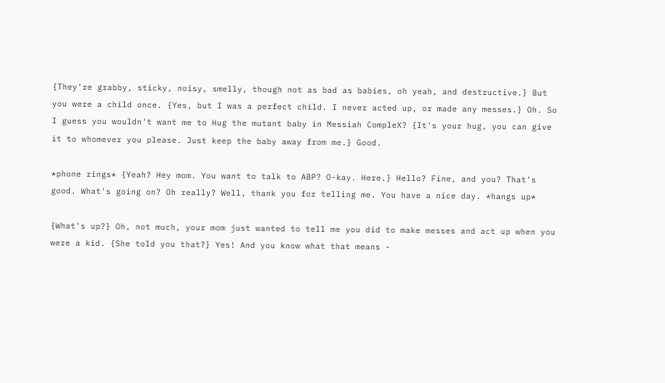{They're grabby, sticky, noisy, smelly, though not as bad as babies, oh yeah, and destructive.} But you were a child once. {Yes, but I was a perfect child. I never acted up, or made any messes.} Oh. So I guess you wouldn't want me to Hug the mutant baby in Messiah CompleX? {It's your hug, you can give it to whomever you please. Just keep the baby away from me.} Good.

*phone rings* {Yeah? Hey mom. You want to talk to ABP? O-kay. Here.} Hello? Fine, and you? That's good. What's going on? Oh really? Well, thank you for telling me. You have a nice day. *hangs up*

{What's up?} Oh, not much, your mom just wanted to tell me you did to make messes and act up when you were a kid. {She told you that?} Yes! And you know what that means -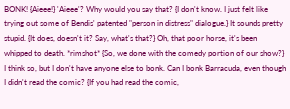BONK! {Aieee!} 'Aieee'? Why would you say that? {I don't know. I just felt like trying out some of Bendis' patented "person in distress" dialogue.} It sounds pretty stupid. {It does, doesn't it? Say, what's that?} Oh, that poor horse, it's been whipped to death. *rimshot* {So, we done with the comedy portion of our show?} I think so, but I don't have anyone else to bonk. Can I bonk Barracuda, even though I didn't read the comic? {If you had read the comic,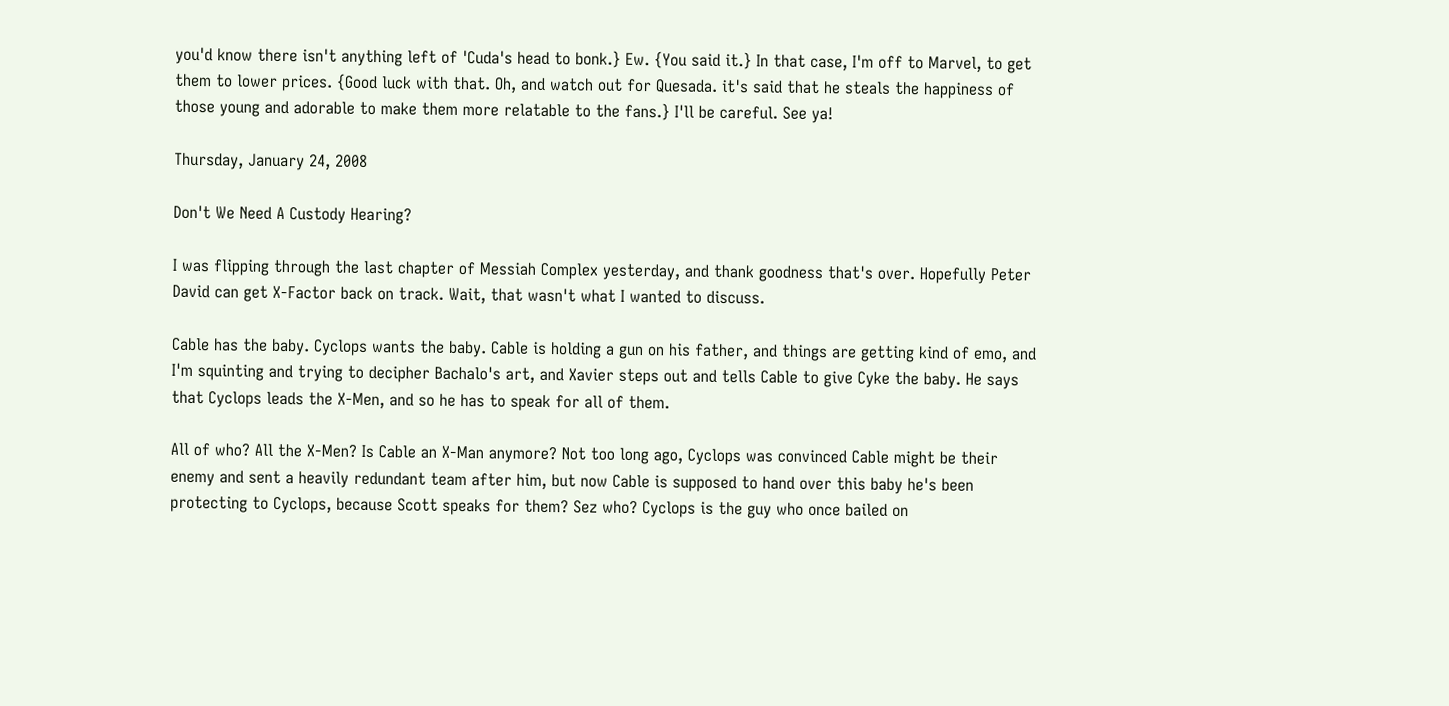you'd know there isn't anything left of 'Cuda's head to bonk.} Ew. {You said it.} In that case, I'm off to Marvel, to get them to lower prices. {Good luck with that. Oh, and watch out for Quesada. it's said that he steals the happiness of those young and adorable to make them more relatable to the fans.} I'll be careful. See ya!

Thursday, January 24, 2008

Don't We Need A Custody Hearing?

I was flipping through the last chapter of Messiah Complex yesterday, and thank goodness that's over. Hopefully Peter David can get X-Factor back on track. Wait, that wasn't what I wanted to discuss.

Cable has the baby. Cyclops wants the baby. Cable is holding a gun on his father, and things are getting kind of emo, and I'm squinting and trying to decipher Bachalo's art, and Xavier steps out and tells Cable to give Cyke the baby. He says that Cyclops leads the X-Men, and so he has to speak for all of them.

All of who? All the X-Men? Is Cable an X-Man anymore? Not too long ago, Cyclops was convinced Cable might be their enemy and sent a heavily redundant team after him, but now Cable is supposed to hand over this baby he's been protecting to Cyclops, because Scott speaks for them? Sez who? Cyclops is the guy who once bailed on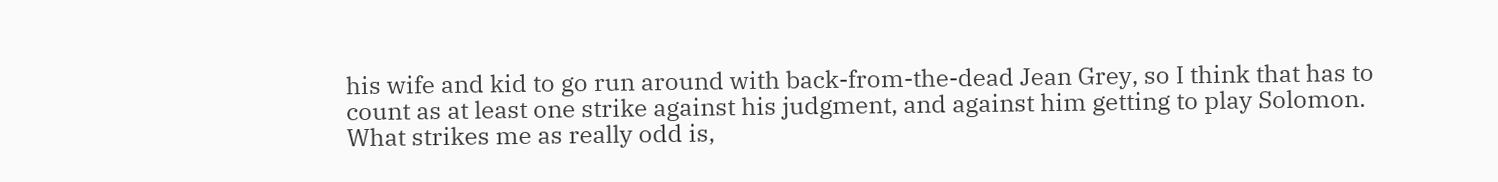his wife and kid to go run around with back-from-the-dead Jean Grey, so I think that has to count as at least one strike against his judgment, and against him getting to play Solomon. What strikes me as really odd is,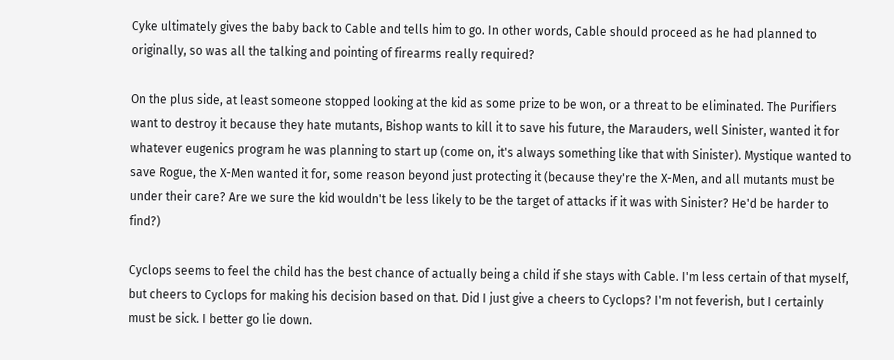Cyke ultimately gives the baby back to Cable and tells him to go. In other words, Cable should proceed as he had planned to originally, so was all the talking and pointing of firearms really required?

On the plus side, at least someone stopped looking at the kid as some prize to be won, or a threat to be eliminated. The Purifiers want to destroy it because they hate mutants, Bishop wants to kill it to save his future, the Marauders, well Sinister, wanted it for whatever eugenics program he was planning to start up (come on, it's always something like that with Sinister). Mystique wanted to save Rogue, the X-Men wanted it for, some reason beyond just protecting it (because they're the X-Men, and all mutants must be under their care? Are we sure the kid wouldn't be less likely to be the target of attacks if it was with Sinister? He'd be harder to find?)

Cyclops seems to feel the child has the best chance of actually being a child if she stays with Cable. I'm less certain of that myself, but cheers to Cyclops for making his decision based on that. Did I just give a cheers to Cyclops? I'm not feverish, but I certainly must be sick. I better go lie down.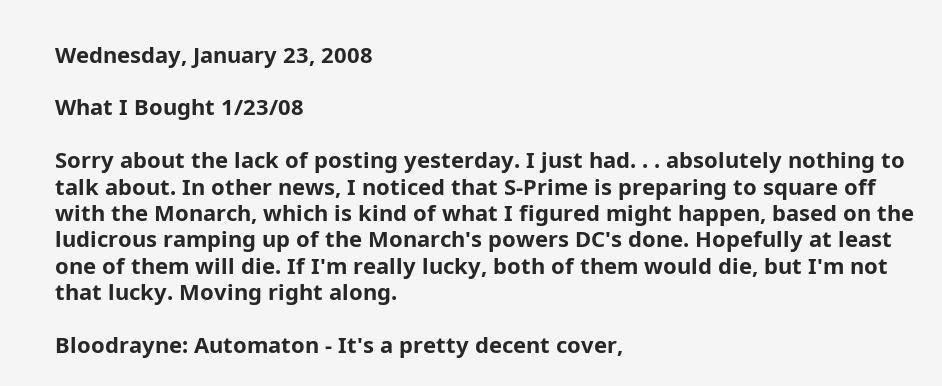Wednesday, January 23, 2008

What I Bought 1/23/08

Sorry about the lack of posting yesterday. I just had. . . absolutely nothing to talk about. In other news, I noticed that S-Prime is preparing to square off with the Monarch, which is kind of what I figured might happen, based on the ludicrous ramping up of the Monarch's powers DC's done. Hopefully at least one of them will die. If I'm really lucky, both of them would die, but I'm not that lucky. Moving right along.

Bloodrayne: Automaton - It's a pretty decent cover,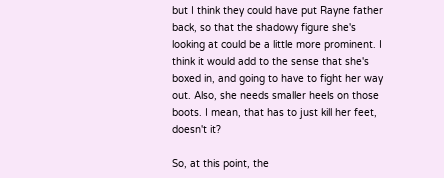but I think they could have put Rayne father back, so that the shadowy figure she's looking at could be a little more prominent. I think it would add to the sense that she's boxed in, and going to have to fight her way out. Also, she needs smaller heels on those boots. I mean, that has to just kill her feet, doesn't it?

So, at this point, the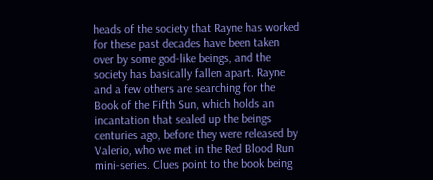heads of the society that Rayne has worked for these past decades have been taken over by some god-like beings, and the society has basically fallen apart. Rayne and a few others are searching for the Book of the Fifth Sun, which holds an incantation that sealed up the beings centuries ago, before they were released by Valerio, who we met in the Red Blood Run mini-series. Clues point to the book being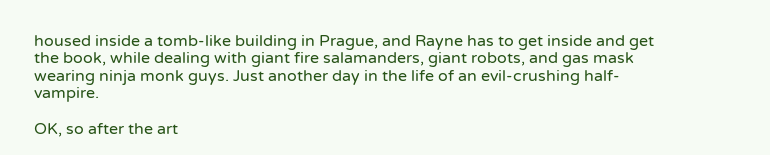housed inside a tomb-like building in Prague, and Rayne has to get inside and get the book, while dealing with giant fire salamanders, giant robots, and gas mask wearing ninja monk guys. Just another day in the life of an evil-crushing half-vampire.

OK, so after the art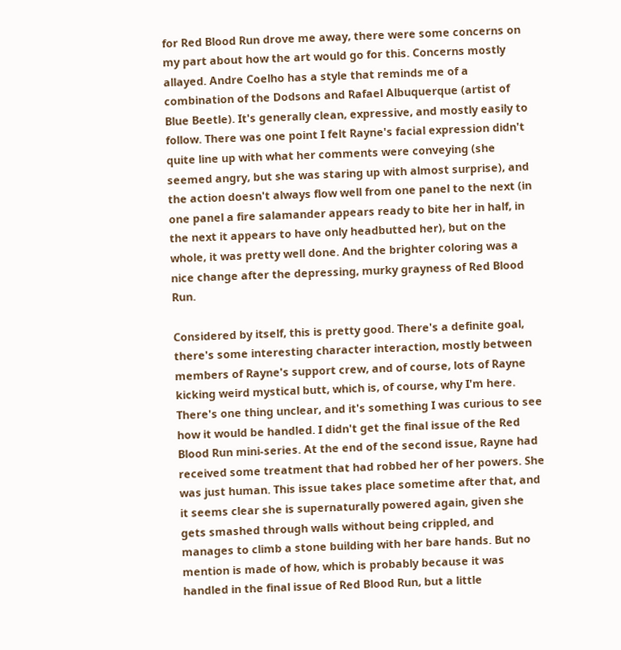for Red Blood Run drove me away, there were some concerns on my part about how the art would go for this. Concerns mostly allayed. Andre Coelho has a style that reminds me of a combination of the Dodsons and Rafael Albuquerque (artist of Blue Beetle). It's generally clean, expressive, and mostly easily to follow. There was one point I felt Rayne's facial expression didn't quite line up with what her comments were conveying (she seemed angry, but she was staring up with almost surprise), and the action doesn't always flow well from one panel to the next (in one panel a fire salamander appears ready to bite her in half, in the next it appears to have only headbutted her), but on the whole, it was pretty well done. And the brighter coloring was a nice change after the depressing, murky grayness of Red Blood Run.

Considered by itself, this is pretty good. There's a definite goal, there's some interesting character interaction, mostly between members of Rayne's support crew, and of course, lots of Rayne kicking weird mystical butt, which is, of course, why I'm here. There's one thing unclear, and it's something I was curious to see how it would be handled. I didn't get the final issue of the Red Blood Run mini-series. At the end of the second issue, Rayne had received some treatment that had robbed her of her powers. She was just human. This issue takes place sometime after that, and it seems clear she is supernaturally powered again, given she gets smashed through walls without being crippled, and manages to climb a stone building with her bare hands. But no mention is made of how, which is probably because it was handled in the final issue of Red Blood Run, but a little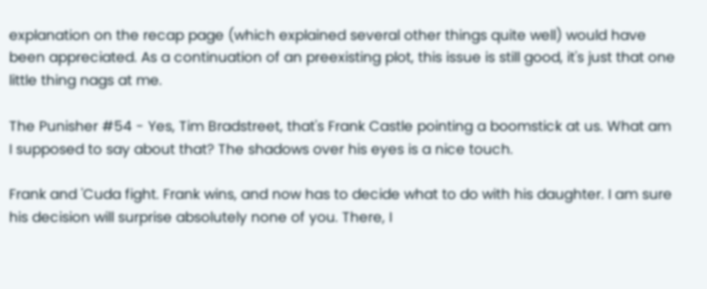explanation on the recap page (which explained several other things quite well) would have been appreciated. As a continuation of an preexisting plot, this issue is still good, it's just that one little thing nags at me.

The Punisher #54 - Yes, Tim Bradstreet, that's Frank Castle pointing a boomstick at us. What am I supposed to say about that? The shadows over his eyes is a nice touch.

Frank and 'Cuda fight. Frank wins, and now has to decide what to do with his daughter. I am sure his decision will surprise absolutely none of you. There, I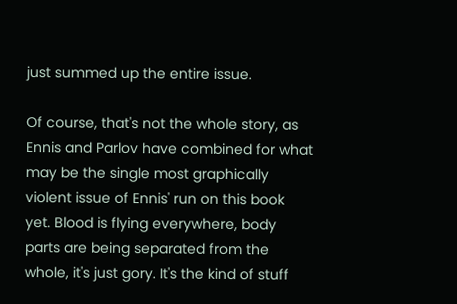just summed up the entire issue.

Of course, that's not the whole story, as Ennis and Parlov have combined for what may be the single most graphically violent issue of Ennis' run on this book yet. Blood is flying everywhere, body parts are being separated from the whole, it's just gory. It's the kind of stuff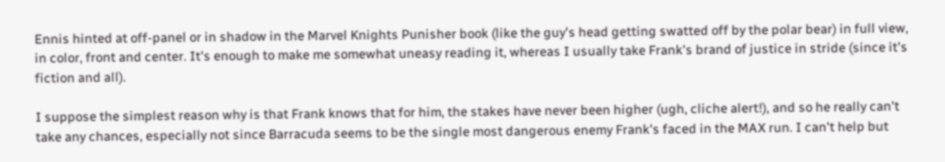Ennis hinted at off-panel or in shadow in the Marvel Knights Punisher book (like the guy's head getting swatted off by the polar bear) in full view, in color, front and center. It's enough to make me somewhat uneasy reading it, whereas I usually take Frank's brand of justice in stride (since it's fiction and all).

I suppose the simplest reason why is that Frank knows that for him, the stakes have never been higher (ugh, cliche alert!), and so he really can't take any chances, especially not since Barracuda seems to be the single most dangerous enemy Frank's faced in the MAX run. I can't help but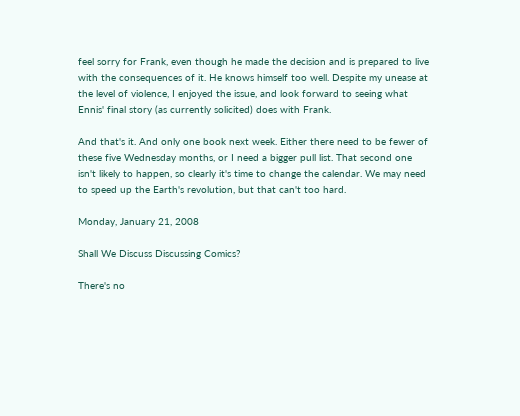feel sorry for Frank, even though he made the decision and is prepared to live with the consequences of it. He knows himself too well. Despite my unease at the level of violence, I enjoyed the issue, and look forward to seeing what Ennis' final story (as currently solicited) does with Frank.

And that's it. And only one book next week. Either there need to be fewer of these five Wednesday months, or I need a bigger pull list. That second one isn't likely to happen, so clearly it's time to change the calendar. We may need to speed up the Earth's revolution, but that can't too hard.

Monday, January 21, 2008

Shall We Discuss Discussing Comics?

There's no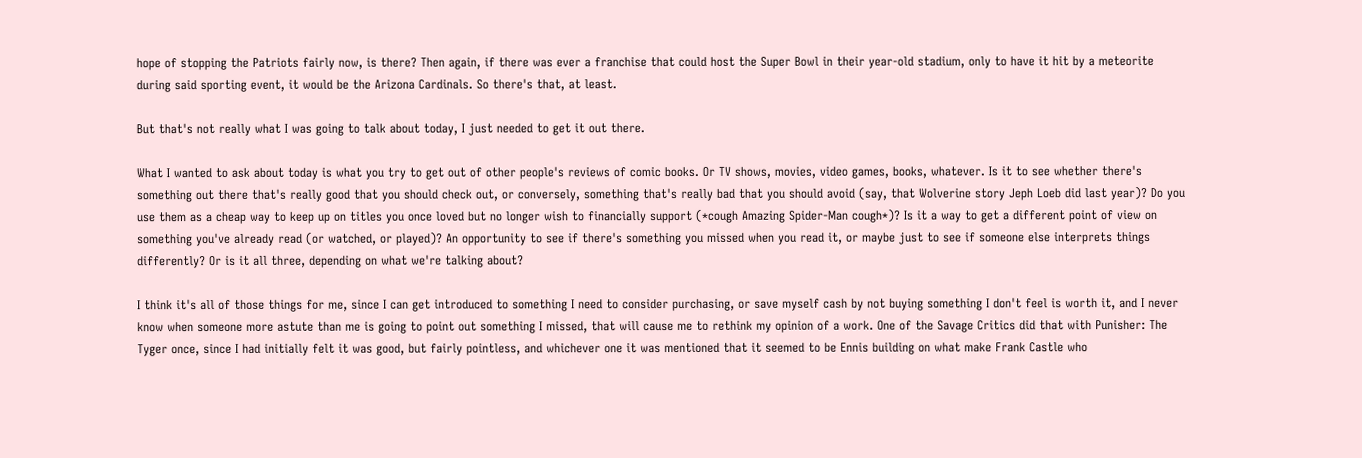hope of stopping the Patriots fairly now, is there? Then again, if there was ever a franchise that could host the Super Bowl in their year-old stadium, only to have it hit by a meteorite during said sporting event, it would be the Arizona Cardinals. So there's that, at least.

But that's not really what I was going to talk about today, I just needed to get it out there.

What I wanted to ask about today is what you try to get out of other people's reviews of comic books. Or TV shows, movies, video games, books, whatever. Is it to see whether there's something out there that's really good that you should check out, or conversely, something that's really bad that you should avoid (say, that Wolverine story Jeph Loeb did last year)? Do you use them as a cheap way to keep up on titles you once loved but no longer wish to financially support (*cough Amazing Spider-Man cough*)? Is it a way to get a different point of view on something you've already read (or watched, or played)? An opportunity to see if there's something you missed when you read it, or maybe just to see if someone else interprets things differently? Or is it all three, depending on what we're talking about?

I think it's all of those things for me, since I can get introduced to something I need to consider purchasing, or save myself cash by not buying something I don't feel is worth it, and I never know when someone more astute than me is going to point out something I missed, that will cause me to rethink my opinion of a work. One of the Savage Critics did that with Punisher: The Tyger once, since I had initially felt it was good, but fairly pointless, and whichever one it was mentioned that it seemed to be Ennis building on what make Frank Castle who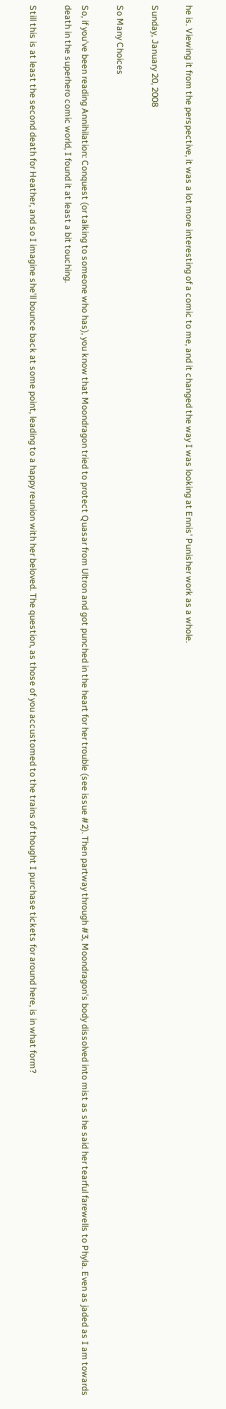he is. Viewing it from the perspective, it was a lot more interesting of a comic to me, and it changed the way I was looking at Ennis' Punisher work as a whole.

Sunday, January 20, 2008

So Many Choices

So, if you've been reading Annihilation: Conquest (or talking to someone who has), you know that Moondragon tried to protect Quasar from Ultron and got punched in the heart for her trouble (see issue #2). Then partway through #3, Moondragon's body dissolved into mist as she said her tearful farewells to Phyla. Even as jaded as I am towards death in the superhero comic world, I found it at least a bit touching.

Still this is at least the second death for Heather, and so I imagine she'll bounce back at some point, leading to a happy reunion with her beloved. The question, as those of you accustomed to the trains of thought I purchase tickets for around here, is in what form?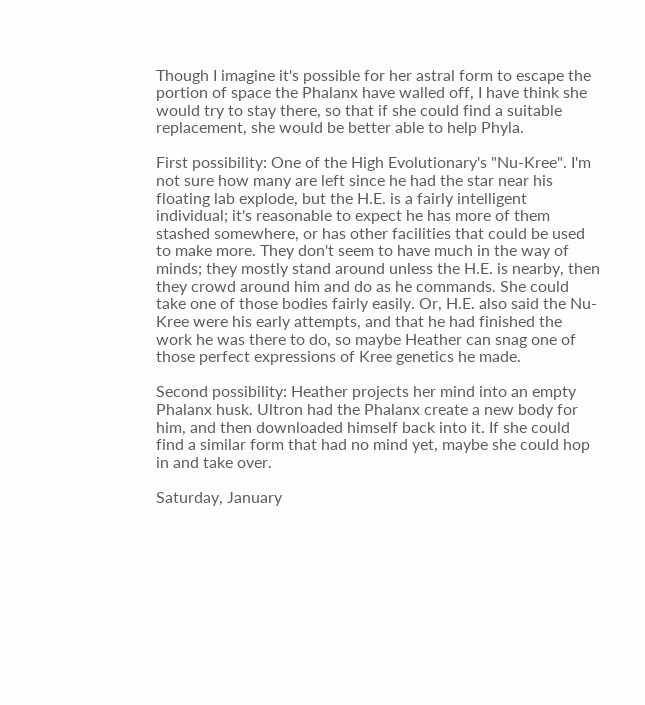Though I imagine it's possible for her astral form to escape the portion of space the Phalanx have walled off, I have think she would try to stay there, so that if she could find a suitable replacement, she would be better able to help Phyla.

First possibility: One of the High Evolutionary's "Nu-Kree". I'm not sure how many are left since he had the star near his floating lab explode, but the H.E. is a fairly intelligent individual; it's reasonable to expect he has more of them stashed somewhere, or has other facilities that could be used to make more. They don't seem to have much in the way of minds; they mostly stand around unless the H.E. is nearby, then they crowd around him and do as he commands. She could take one of those bodies fairly easily. Or, H.E. also said the Nu-Kree were his early attempts, and that he had finished the work he was there to do, so maybe Heather can snag one of those perfect expressions of Kree genetics he made.

Second possibility: Heather projects her mind into an empty Phalanx husk. Ultron had the Phalanx create a new body for him, and then downloaded himself back into it. If she could find a similar form that had no mind yet, maybe she could hop in and take over.

Saturday, January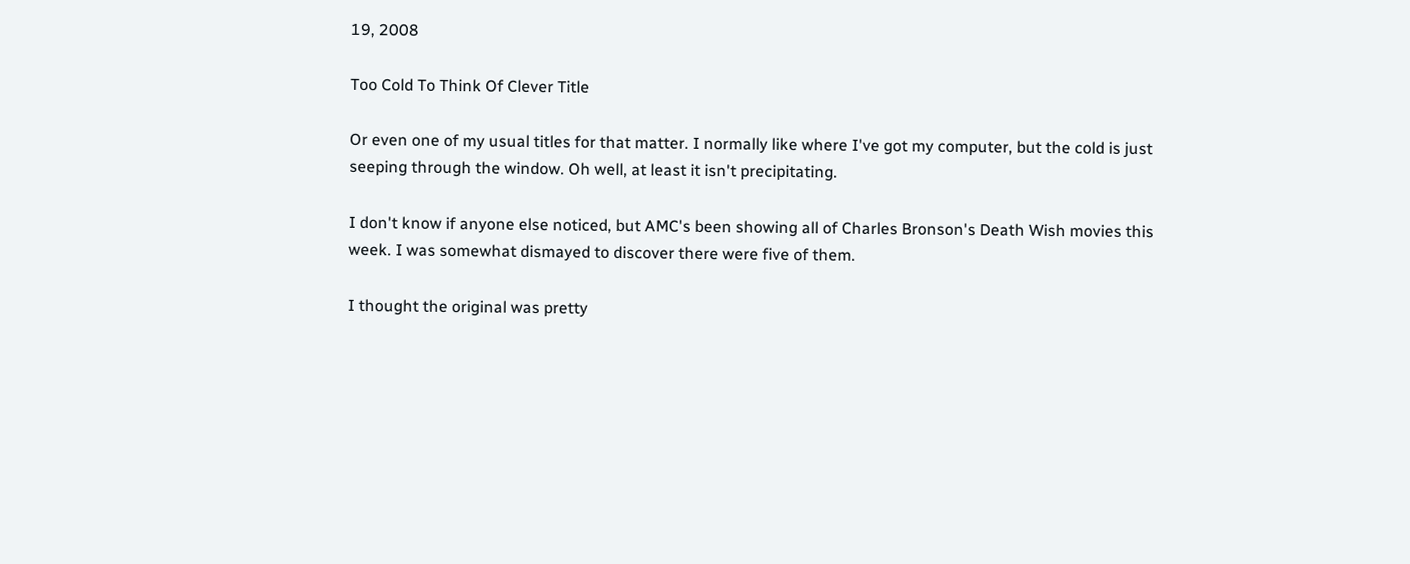19, 2008

Too Cold To Think Of Clever Title

Or even one of my usual titles for that matter. I normally like where I've got my computer, but the cold is just seeping through the window. Oh well, at least it isn't precipitating.

I don't know if anyone else noticed, but AMC's been showing all of Charles Bronson's Death Wish movies this week. I was somewhat dismayed to discover there were five of them.

I thought the original was pretty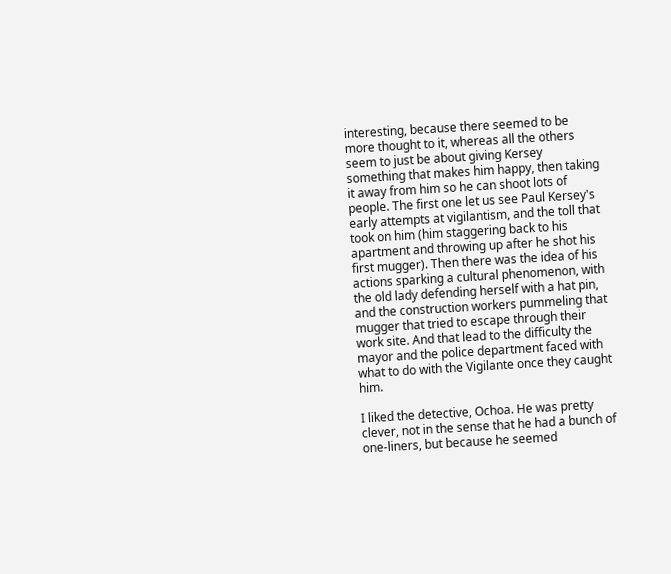interesting, because there seemed to be more thought to it, whereas all the others seem to just be about giving Kersey something that makes him happy, then taking it away from him so he can shoot lots of people. The first one let us see Paul Kersey's early attempts at vigilantism, and the toll that took on him (him staggering back to his apartment and throwing up after he shot his first mugger). Then there was the idea of his actions sparking a cultural phenomenon, with the old lady defending herself with a hat pin, and the construction workers pummeling that mugger that tried to escape through their work site. And that lead to the difficulty the mayor and the police department faced with what to do with the Vigilante once they caught him.

I liked the detective, Ochoa. He was pretty clever, not in the sense that he had a bunch of one-liners, but because he seemed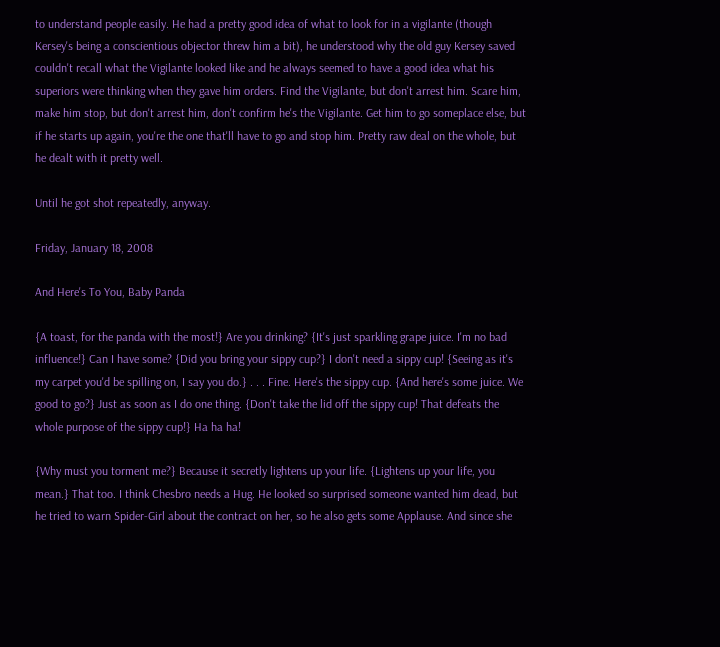to understand people easily. He had a pretty good idea of what to look for in a vigilante (though Kersey's being a conscientious objector threw him a bit), he understood why the old guy Kersey saved couldn't recall what the Vigilante looked like and he always seemed to have a good idea what his superiors were thinking when they gave him orders. Find the Vigilante, but don't arrest him. Scare him, make him stop, but don't arrest him, don't confirm he's the Vigilante. Get him to go someplace else, but if he starts up again, you're the one that'll have to go and stop him. Pretty raw deal on the whole, but he dealt with it pretty well.

Until he got shot repeatedly, anyway.

Friday, January 18, 2008

And Here's To You, Baby Panda

{A toast, for the panda with the most!} Are you drinking? {It's just sparkling grape juice. I'm no bad influence!} Can I have some? {Did you bring your sippy cup?} I don't need a sippy cup! {Seeing as it's my carpet you'd be spilling on, I say you do.} . . . Fine. Here's the sippy cup. {And here's some juice. We good to go?} Just as soon as I do one thing. {Don't take the lid off the sippy cup! That defeats the whole purpose of the sippy cup!} Ha ha ha!

{Why must you torment me?} Because it secretly lightens up your life. {Lightens up your life, you mean.} That too. I think Chesbro needs a Hug. He looked so surprised someone wanted him dead, but he tried to warn Spider-Girl about the contract on her, so he also gets some Applause. And since she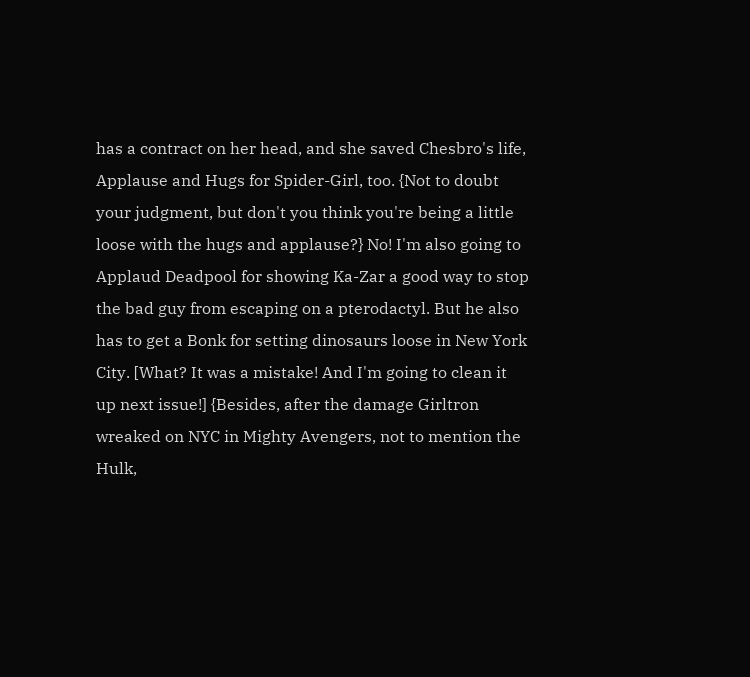has a contract on her head, and she saved Chesbro's life, Applause and Hugs for Spider-Girl, too. {Not to doubt your judgment, but don't you think you're being a little loose with the hugs and applause?} No! I'm also going to Applaud Deadpool for showing Ka-Zar a good way to stop the bad guy from escaping on a pterodactyl. But he also has to get a Bonk for setting dinosaurs loose in New York City. [What? It was a mistake! And I'm going to clean it up next issue!] {Besides, after the damage Girltron wreaked on NYC in Mighty Avengers, not to mention the Hulk,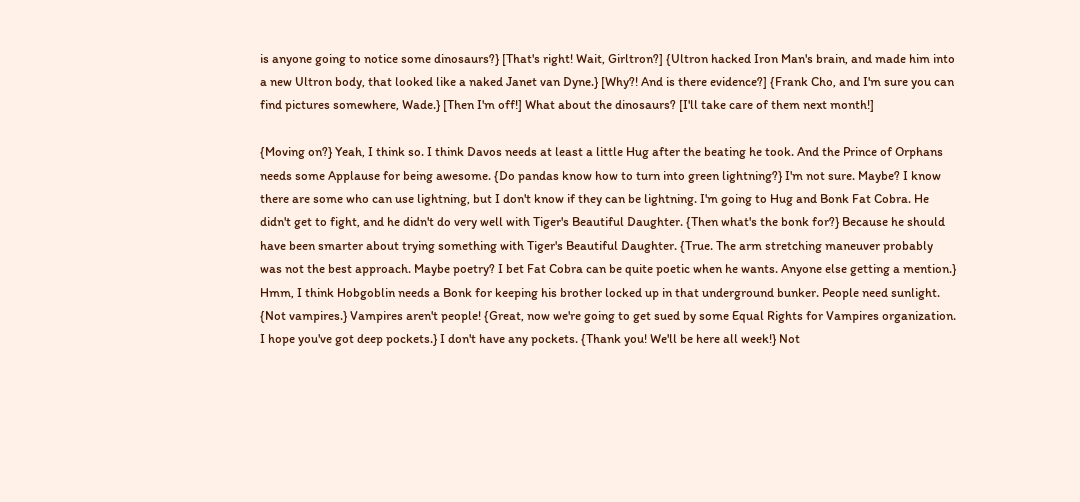is anyone going to notice some dinosaurs?} [That's right! Wait, Girltron?] {Ultron hacked Iron Man's brain, and made him into a new Ultron body, that looked like a naked Janet van Dyne.} [Why?! And is there evidence?] {Frank Cho, and I'm sure you can find pictures somewhere, Wade.} [Then I'm off!] What about the dinosaurs? [I'll take care of them next month!]

{Moving on?} Yeah, I think so. I think Davos needs at least a little Hug after the beating he took. And the Prince of Orphans needs some Applause for being awesome. {Do pandas know how to turn into green lightning?} I'm not sure. Maybe? I know there are some who can use lightning, but I don't know if they can be lightning. I'm going to Hug and Bonk Fat Cobra. He didn't get to fight, and he didn't do very well with Tiger's Beautiful Daughter. {Then what's the bonk for?} Because he should have been smarter about trying something with Tiger's Beautiful Daughter. {True. The arm stretching maneuver probably was not the best approach. Maybe poetry? I bet Fat Cobra can be quite poetic when he wants. Anyone else getting a mention.}
Hmm, I think Hobgoblin needs a Bonk for keeping his brother locked up in that underground bunker. People need sunlight. {Not vampires.} Vampires aren't people! {Great, now we're going to get sued by some Equal Rights for Vampires organization. I hope you've got deep pockets.} I don't have any pockets. {Thank you! We'll be here all week!} Not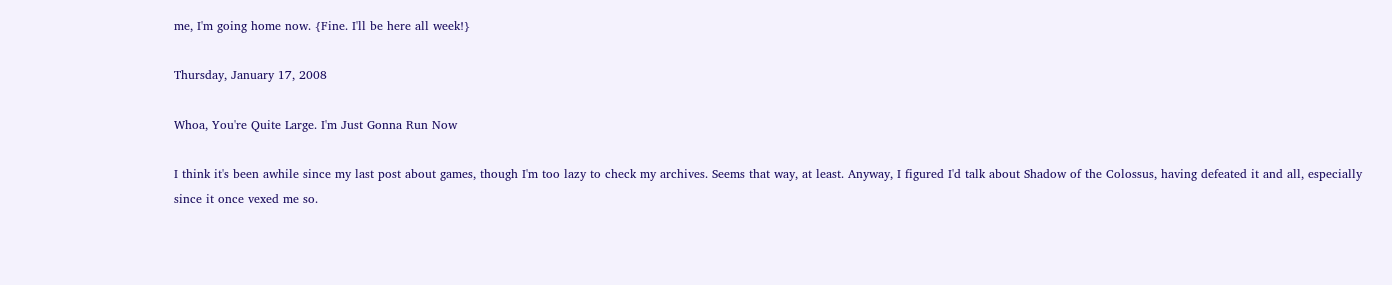me, I'm going home now. {Fine. I'll be here all week!}

Thursday, January 17, 2008

Whoa, You're Quite Large. I'm Just Gonna Run Now

I think it's been awhile since my last post about games, though I'm too lazy to check my archives. Seems that way, at least. Anyway, I figured I'd talk about Shadow of the Colossus, having defeated it and all, especially since it once vexed me so.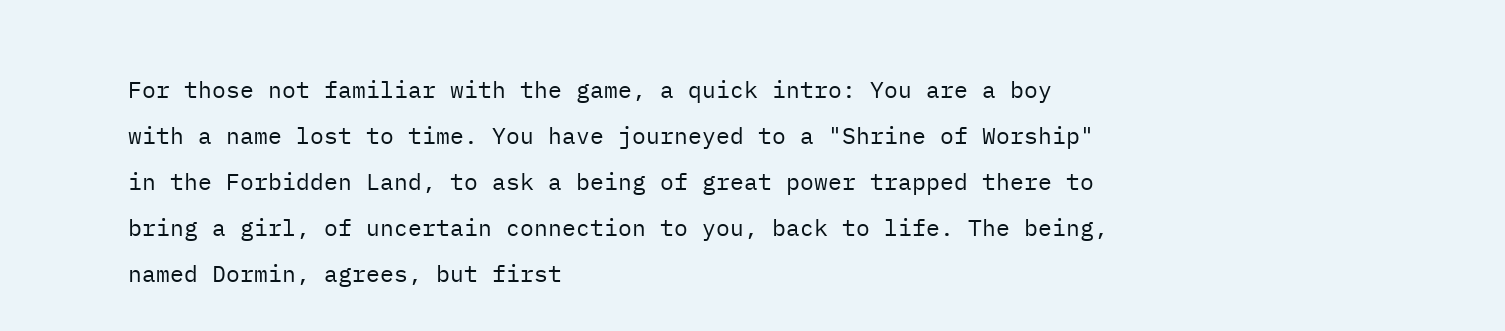For those not familiar with the game, a quick intro: You are a boy with a name lost to time. You have journeyed to a "Shrine of Worship" in the Forbidden Land, to ask a being of great power trapped there to bring a girl, of uncertain connection to you, back to life. The being, named Dormin, agrees, but first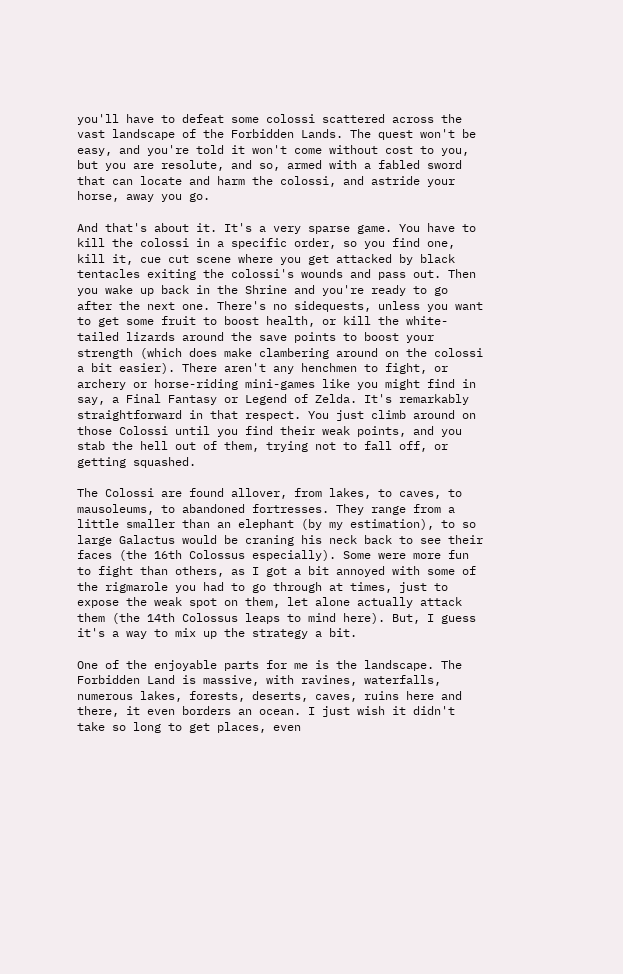you'll have to defeat some colossi scattered across the vast landscape of the Forbidden Lands. The quest won't be easy, and you're told it won't come without cost to you, but you are resolute, and so, armed with a fabled sword that can locate and harm the colossi, and astride your horse, away you go.

And that's about it. It's a very sparse game. You have to kill the colossi in a specific order, so you find one, kill it, cue cut scene where you get attacked by black tentacles exiting the colossi's wounds and pass out. Then you wake up back in the Shrine and you're ready to go after the next one. There's no sidequests, unless you want to get some fruit to boost health, or kill the white-tailed lizards around the save points to boost your strength (which does make clambering around on the colossi a bit easier). There aren't any henchmen to fight, or archery or horse-riding mini-games like you might find in say, a Final Fantasy or Legend of Zelda. It's remarkably straightforward in that respect. You just climb around on those Colossi until you find their weak points, and you stab the hell out of them, trying not to fall off, or getting squashed.

The Colossi are found allover, from lakes, to caves, to mausoleums, to abandoned fortresses. They range from a little smaller than an elephant (by my estimation), to so large Galactus would be craning his neck back to see their faces (the 16th Colossus especially). Some were more fun to fight than others, as I got a bit annoyed with some of the rigmarole you had to go through at times, just to expose the weak spot on them, let alone actually attack them (the 14th Colossus leaps to mind here). But, I guess it's a way to mix up the strategy a bit.

One of the enjoyable parts for me is the landscape. The Forbidden Land is massive, with ravines, waterfalls, numerous lakes, forests, deserts, caves, ruins here and there, it even borders an ocean. I just wish it didn't take so long to get places, even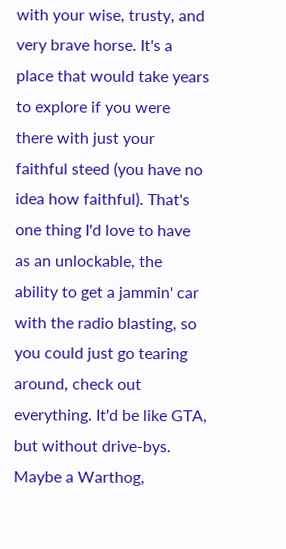with your wise, trusty, and very brave horse. It's a place that would take years to explore if you were there with just your faithful steed (you have no idea how faithful). That's one thing I'd love to have as an unlockable, the ability to get a jammin' car with the radio blasting, so you could just go tearing around, check out everything. It'd be like GTA, but without drive-bys. Maybe a Warthog,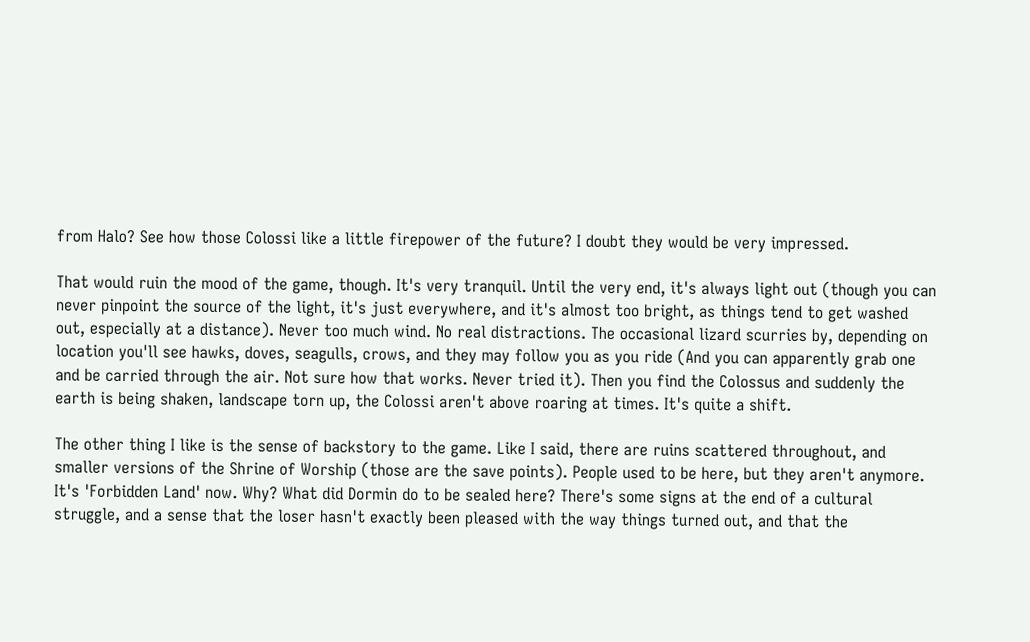from Halo? See how those Colossi like a little firepower of the future? I doubt they would be very impressed.

That would ruin the mood of the game, though. It's very tranquil. Until the very end, it's always light out (though you can never pinpoint the source of the light, it's just everywhere, and it's almost too bright, as things tend to get washed out, especially at a distance). Never too much wind. No real distractions. The occasional lizard scurries by, depending on location you'll see hawks, doves, seagulls, crows, and they may follow you as you ride (And you can apparently grab one and be carried through the air. Not sure how that works. Never tried it). Then you find the Colossus and suddenly the earth is being shaken, landscape torn up, the Colossi aren't above roaring at times. It's quite a shift.

The other thing I like is the sense of backstory to the game. Like I said, there are ruins scattered throughout, and smaller versions of the Shrine of Worship (those are the save points). People used to be here, but they aren't anymore. It's 'Forbidden Land' now. Why? What did Dormin do to be sealed here? There's some signs at the end of a cultural struggle, and a sense that the loser hasn't exactly been pleased with the way things turned out, and that the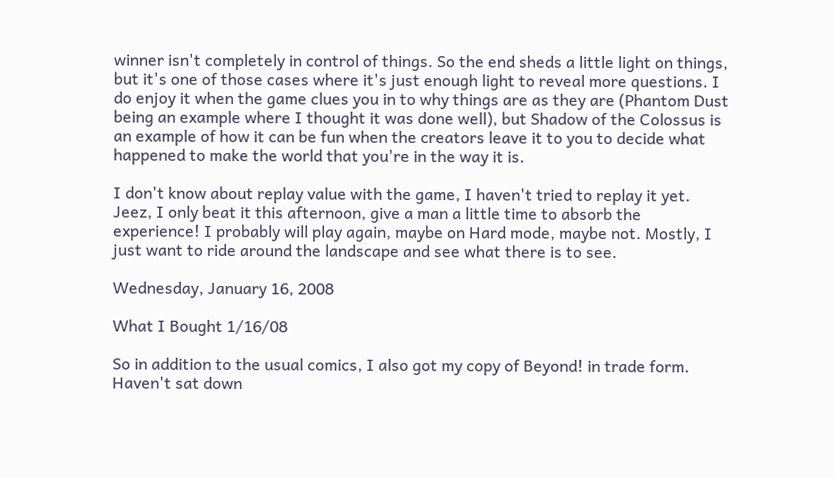winner isn't completely in control of things. So the end sheds a little light on things, but it's one of those cases where it's just enough light to reveal more questions. I do enjoy it when the game clues you in to why things are as they are (Phantom Dust being an example where I thought it was done well), but Shadow of the Colossus is an example of how it can be fun when the creators leave it to you to decide what happened to make the world that you're in the way it is.

I don't know about replay value with the game, I haven't tried to replay it yet. Jeez, I only beat it this afternoon, give a man a little time to absorb the experience! I probably will play again, maybe on Hard mode, maybe not. Mostly, I just want to ride around the landscape and see what there is to see.

Wednesday, January 16, 2008

What I Bought 1/16/08

So in addition to the usual comics, I also got my copy of Beyond! in trade form. Haven't sat down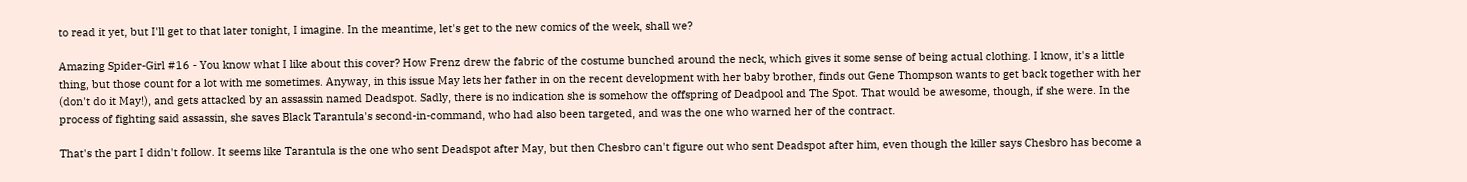to read it yet, but I'll get to that later tonight, I imagine. In the meantime, let's get to the new comics of the week, shall we?

Amazing Spider-Girl #16 - You know what I like about this cover? How Frenz drew the fabric of the costume bunched around the neck, which gives it some sense of being actual clothing. I know, it's a little thing, but those count for a lot with me sometimes. Anyway, in this issue May lets her father in on the recent development with her baby brother, finds out Gene Thompson wants to get back together with her (don't do it May!), and gets attacked by an assassin named Deadspot. Sadly, there is no indication she is somehow the offspring of Deadpool and The Spot. That would be awesome, though, if she were. In the process of fighting said assassin, she saves Black Tarantula's second-in-command, who had also been targeted, and was the one who warned her of the contract.

That's the part I didn't follow. It seems like Tarantula is the one who sent Deadspot after May, but then Chesbro can't figure out who sent Deadspot after him, even though the killer says Chesbro has become a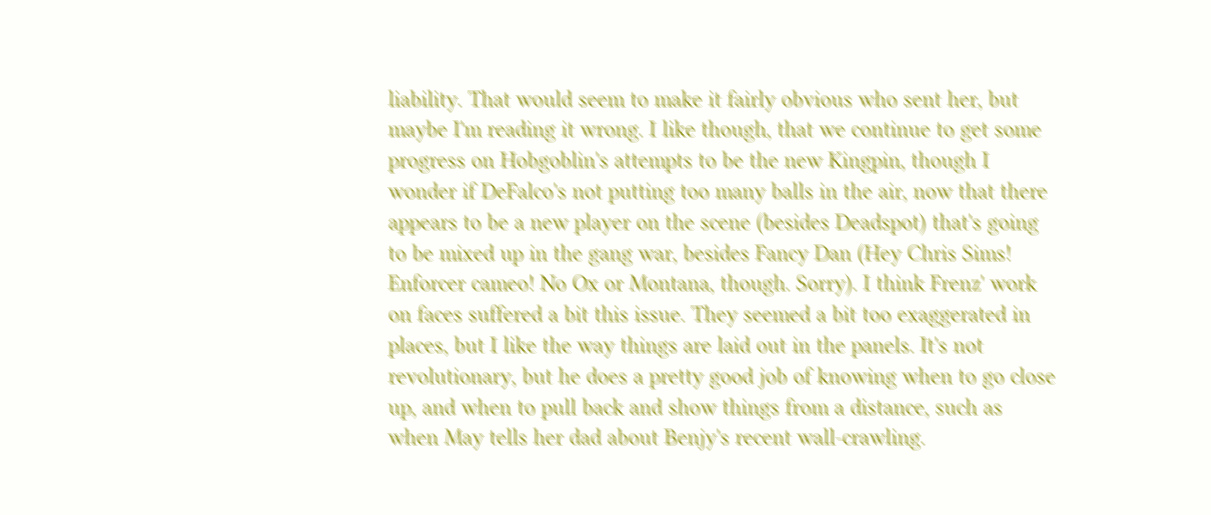liability. That would seem to make it fairly obvious who sent her, but maybe I'm reading it wrong. I like though, that we continue to get some progress on Hobgoblin's attempts to be the new Kingpin, though I wonder if DeFalco's not putting too many balls in the air, now that there appears to be a new player on the scene (besides Deadspot) that's going to be mixed up in the gang war, besides Fancy Dan (Hey Chris Sims! Enforcer cameo! No Ox or Montana, though. Sorry). I think Frenz' work on faces suffered a bit this issue. They seemed a bit too exaggerated in places, but I like the way things are laid out in the panels. It's not revolutionary, but he does a pretty good job of knowing when to go close up, and when to pull back and show things from a distance, such as when May tells her dad about Benjy's recent wall-crawling.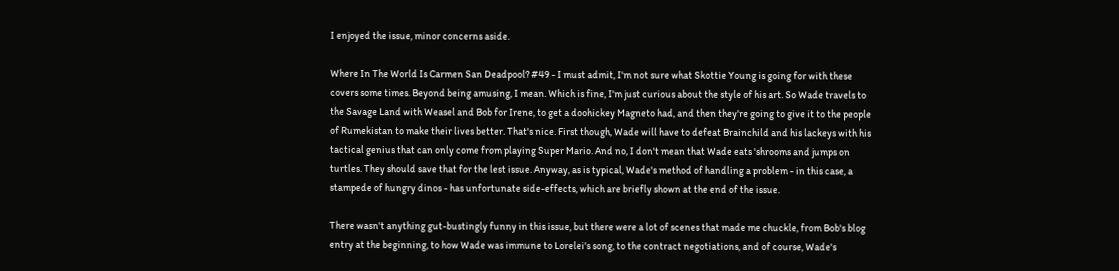I enjoyed the issue, minor concerns aside.

Where In The World Is Carmen San Deadpool? #49 - I must admit, I'm not sure what Skottie Young is going for with these covers some times. Beyond being amusing, I mean. Which is fine, I'm just curious about the style of his art. So Wade travels to the Savage Land with Weasel and Bob for Irene, to get a doohickey Magneto had, and then they're going to give it to the people of Rumekistan to make their lives better. That's nice. First though, Wade will have to defeat Brainchild and his lackeys with his tactical genius that can only come from playing Super Mario. And no, I don't mean that Wade eats 'shrooms and jumps on turtles. They should save that for the lest issue. Anyway, as is typical, Wade's method of handling a problem - in this case, a stampede of hungry dinos - has unfortunate side-effects, which are briefly shown at the end of the issue.

There wasn't anything gut-bustingly funny in this issue, but there were a lot of scenes that made me chuckle, from Bob's blog entry at the beginning, to how Wade was immune to Lorelei's song, to the contract negotiations, and of course, Wade's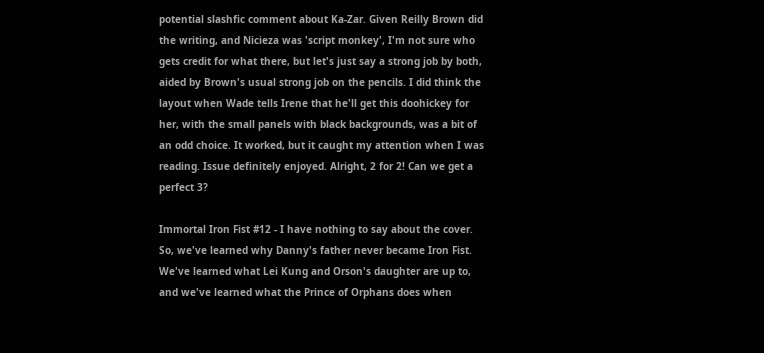potential slashfic comment about Ka-Zar. Given Reilly Brown did the writing, and Nicieza was 'script monkey', I'm not sure who gets credit for what there, but let's just say a strong job by both, aided by Brown's usual strong job on the pencils. I did think the layout when Wade tells Irene that he'll get this doohickey for her, with the small panels with black backgrounds, was a bit of an odd choice. It worked, but it caught my attention when I was reading. Issue definitely enjoyed. Alright, 2 for 2! Can we get a perfect 3?

Immortal Iron Fist #12 - I have nothing to say about the cover. So, we've learned why Danny's father never became Iron Fist. We've learned what Lei Kung and Orson's daughter are up to, and we've learned what the Prince of Orphans does when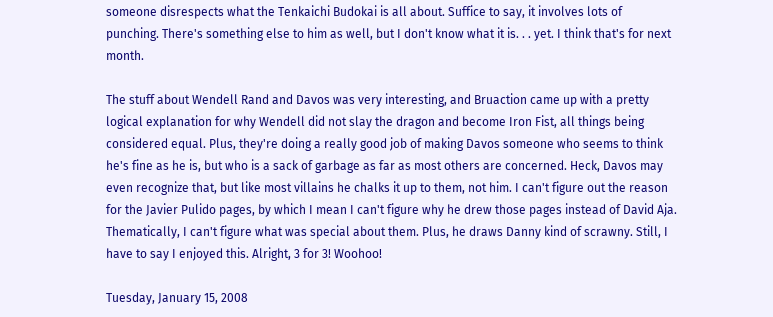someone disrespects what the Tenkaichi Budokai is all about. Suffice to say, it involves lots of punching. There's something else to him as well, but I don't know what it is. . . yet. I think that's for next month.

The stuff about Wendell Rand and Davos was very interesting, and Bruaction came up with a pretty logical explanation for why Wendell did not slay the dragon and become Iron Fist, all things being considered equal. Plus, they're doing a really good job of making Davos someone who seems to think he's fine as he is, but who is a sack of garbage as far as most others are concerned. Heck, Davos may even recognize that, but like most villains he chalks it up to them, not him. I can't figure out the reason for the Javier Pulido pages, by which I mean I can't figure why he drew those pages instead of David Aja. Thematically, I can't figure what was special about them. Plus, he draws Danny kind of scrawny. Still, I have to say I enjoyed this. Alright, 3 for 3! Woohoo!

Tuesday, January 15, 2008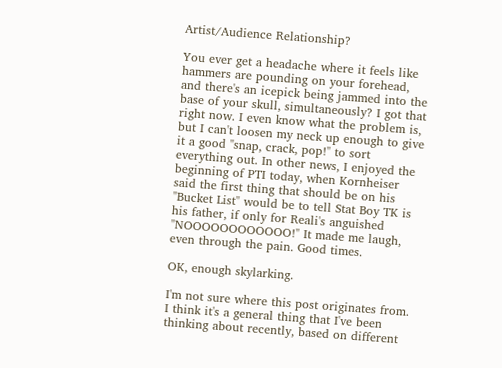Artist/Audience Relationship?

You ever get a headache where it feels like hammers are pounding on your forehead, and there's an icepick being jammed into the base of your skull, simultaneously? I got that right now. I even know what the problem is, but I can't loosen my neck up enough to give it a good "snap, crack, pop!" to sort everything out. In other news, I enjoyed the beginning of PTI today, when Kornheiser said the first thing that should be on his "Bucket List" would be to tell Stat Boy TK is his father, if only for Reali's anguished "NOOOOOOOOOOOO!" It made me laugh, even through the pain. Good times.

OK, enough skylarking.

I'm not sure where this post originates from. I think it's a general thing that I've been thinking about recently, based on different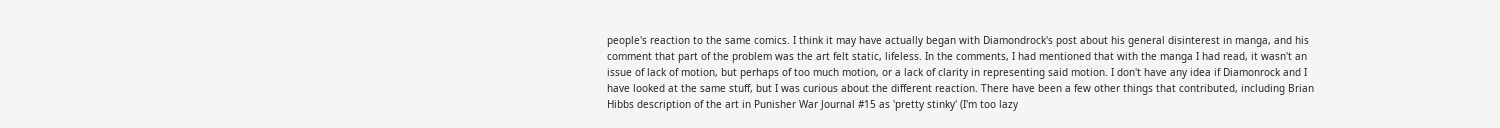people's reaction to the same comics. I think it may have actually began with Diamondrock's post about his general disinterest in manga, and his comment that part of the problem was the art felt static, lifeless. In the comments, I had mentioned that with the manga I had read, it wasn't an issue of lack of motion, but perhaps of too much motion, or a lack of clarity in representing said motion. I don't have any idea if Diamonrock and I have looked at the same stuff, but I was curious about the different reaction. There have been a few other things that contributed, including Brian Hibbs description of the art in Punisher War Journal #15 as 'pretty stinky' (I'm too lazy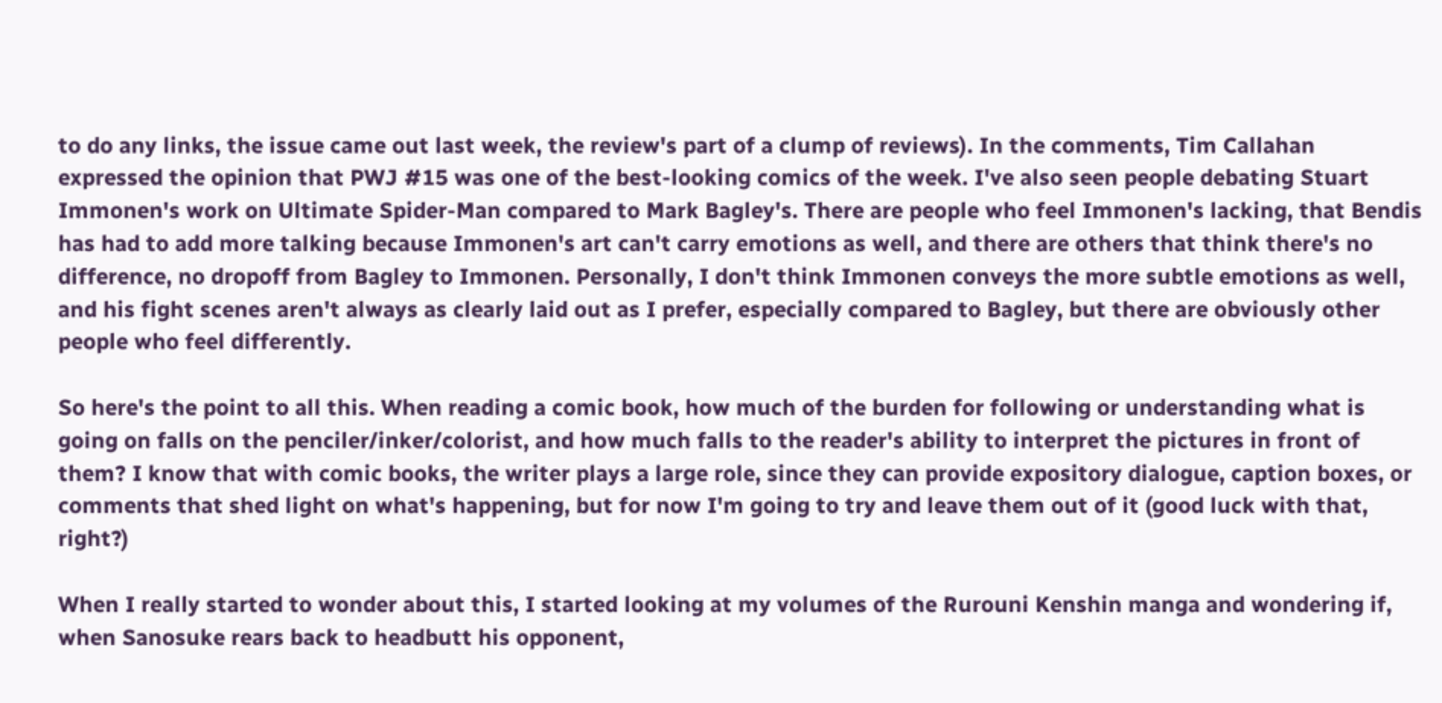to do any links, the issue came out last week, the review's part of a clump of reviews). In the comments, Tim Callahan expressed the opinion that PWJ #15 was one of the best-looking comics of the week. I've also seen people debating Stuart Immonen's work on Ultimate Spider-Man compared to Mark Bagley's. There are people who feel Immonen's lacking, that Bendis has had to add more talking because Immonen's art can't carry emotions as well, and there are others that think there's no difference, no dropoff from Bagley to Immonen. Personally, I don't think Immonen conveys the more subtle emotions as well, and his fight scenes aren't always as clearly laid out as I prefer, especially compared to Bagley, but there are obviously other people who feel differently.

So here's the point to all this. When reading a comic book, how much of the burden for following or understanding what is going on falls on the penciler/inker/colorist, and how much falls to the reader's ability to interpret the pictures in front of them? I know that with comic books, the writer plays a large role, since they can provide expository dialogue, caption boxes, or comments that shed light on what's happening, but for now I'm going to try and leave them out of it (good luck with that, right?)

When I really started to wonder about this, I started looking at my volumes of the Rurouni Kenshin manga and wondering if, when Sanosuke rears back to headbutt his opponent,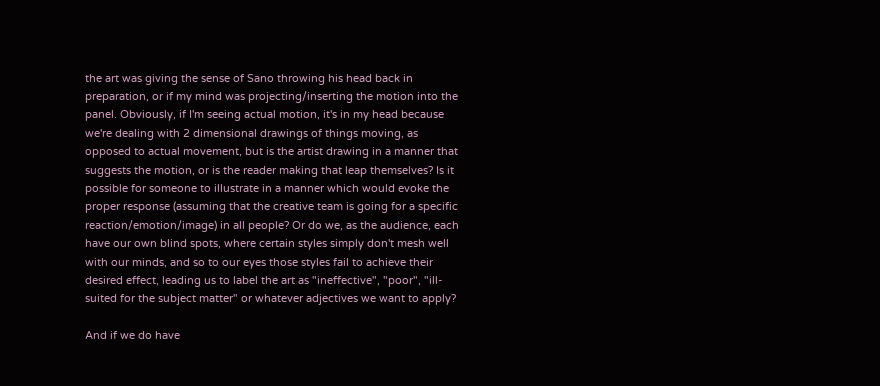the art was giving the sense of Sano throwing his head back in preparation, or if my mind was projecting/inserting the motion into the panel. Obviously, if I'm seeing actual motion, it's in my head because we're dealing with 2 dimensional drawings of things moving, as opposed to actual movement, but is the artist drawing in a manner that suggests the motion, or is the reader making that leap themselves? Is it possible for someone to illustrate in a manner which would evoke the proper response (assuming that the creative team is going for a specific reaction/emotion/image) in all people? Or do we, as the audience, each have our own blind spots, where certain styles simply don't mesh well with our minds, and so to our eyes those styles fail to achieve their desired effect, leading us to label the art as "ineffective", "poor", "ill-suited for the subject matter" or whatever adjectives we want to apply?

And if we do have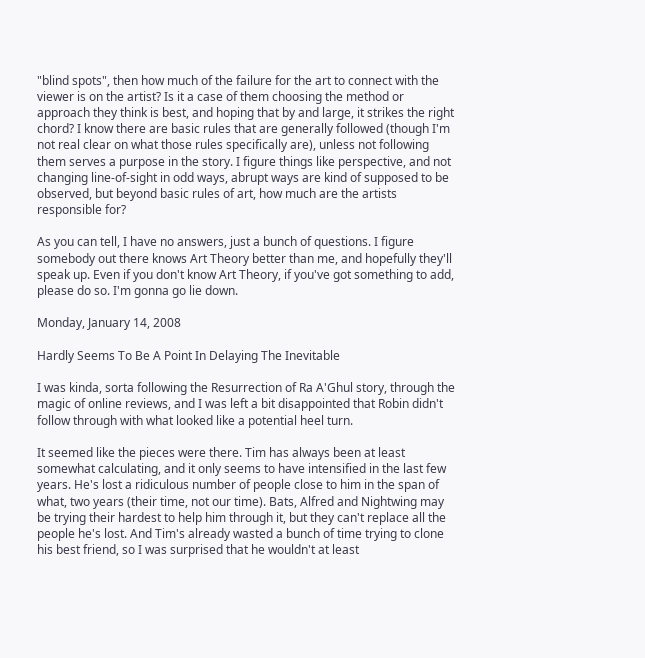"blind spots", then how much of the failure for the art to connect with the viewer is on the artist? Is it a case of them choosing the method or approach they think is best, and hoping that by and large, it strikes the right chord? I know there are basic rules that are generally followed (though I'm not real clear on what those rules specifically are), unless not following them serves a purpose in the story. I figure things like perspective, and not changing line-of-sight in odd ways, abrupt ways are kind of supposed to be observed, but beyond basic rules of art, how much are the artists responsible for?

As you can tell, I have no answers, just a bunch of questions. I figure somebody out there knows Art Theory better than me, and hopefully they'll speak up. Even if you don't know Art Theory, if you've got something to add, please do so. I'm gonna go lie down.

Monday, January 14, 2008

Hardly Seems To Be A Point In Delaying The Inevitable

I was kinda, sorta following the Resurrection of Ra A'Ghul story, through the magic of online reviews, and I was left a bit disappointed that Robin didn't follow through with what looked like a potential heel turn.

It seemed like the pieces were there. Tim has always been at least somewhat calculating, and it only seems to have intensified in the last few years. He's lost a ridiculous number of people close to him in the span of what, two years (their time, not our time). Bats, Alfred and Nightwing may be trying their hardest to help him through it, but they can't replace all the people he's lost. And Tim's already wasted a bunch of time trying to clone his best friend, so I was surprised that he wouldn't at least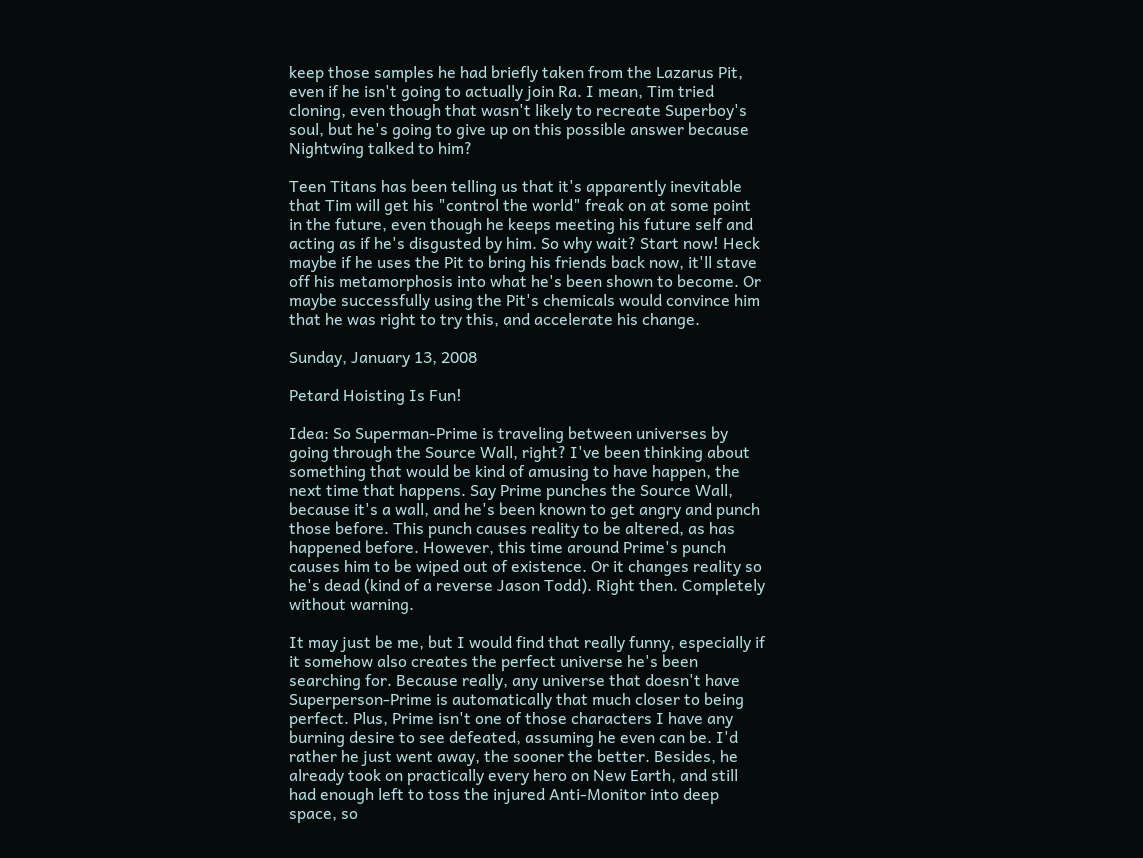keep those samples he had briefly taken from the Lazarus Pit, even if he isn't going to actually join Ra. I mean, Tim tried cloning, even though that wasn't likely to recreate Superboy's soul, but he's going to give up on this possible answer because Nightwing talked to him?

Teen Titans has been telling us that it's apparently inevitable that Tim will get his "control the world" freak on at some point in the future, even though he keeps meeting his future self and acting as if he's disgusted by him. So why wait? Start now! Heck maybe if he uses the Pit to bring his friends back now, it'll stave off his metamorphosis into what he's been shown to become. Or maybe successfully using the Pit's chemicals would convince him that he was right to try this, and accelerate his change.

Sunday, January 13, 2008

Petard Hoisting Is Fun!

Idea: So Superman-Prime is traveling between universes by going through the Source Wall, right? I've been thinking about something that would be kind of amusing to have happen, the next time that happens. Say Prime punches the Source Wall, because it's a wall, and he's been known to get angry and punch those before. This punch causes reality to be altered, as has happened before. However, this time around Prime's punch causes him to be wiped out of existence. Or it changes reality so he's dead (kind of a reverse Jason Todd). Right then. Completely without warning.

It may just be me, but I would find that really funny, especially if it somehow also creates the perfect universe he's been searching for. Because really, any universe that doesn't have Superperson-Prime is automatically that much closer to being perfect. Plus, Prime isn't one of those characters I have any burning desire to see defeated, assuming he even can be. I'd rather he just went away, the sooner the better. Besides, he already took on practically every hero on New Earth, and still had enough left to toss the injured Anti-Monitor into deep space, so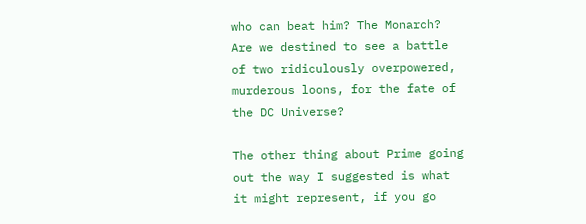who can beat him? The Monarch? Are we destined to see a battle of two ridiculously overpowered, murderous loons, for the fate of the DC Universe?

The other thing about Prime going out the way I suggested is what it might represent, if you go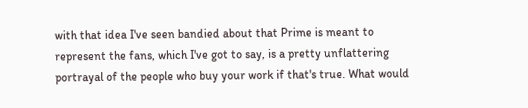with that idea I've seen bandied about that Prime is meant to represent the fans, which I've got to say, is a pretty unflattering portrayal of the people who buy your work if that's true. What would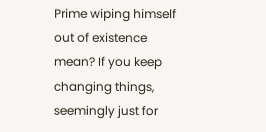Prime wiping himself out of existence mean? If you keep changing things, seemingly just for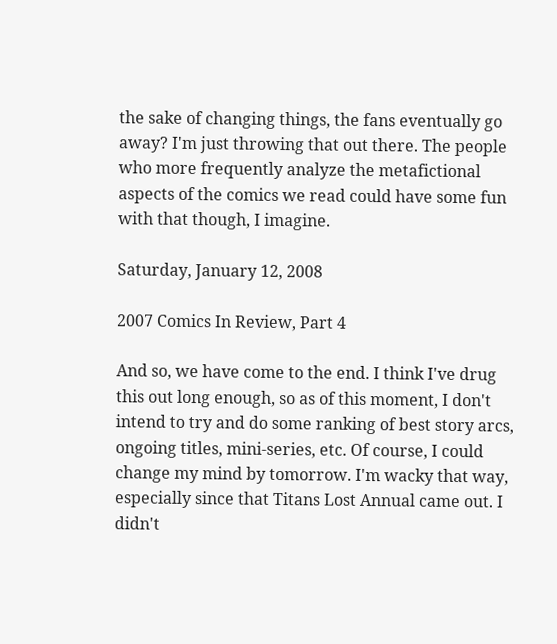the sake of changing things, the fans eventually go away? I'm just throwing that out there. The people who more frequently analyze the metafictional aspects of the comics we read could have some fun with that though, I imagine.

Saturday, January 12, 2008

2007 Comics In Review, Part 4

And so, we have come to the end. I think I've drug this out long enough, so as of this moment, I don't intend to try and do some ranking of best story arcs, ongoing titles, mini-series, etc. Of course, I could change my mind by tomorrow. I'm wacky that way, especially since that Titans Lost Annual came out. I didn't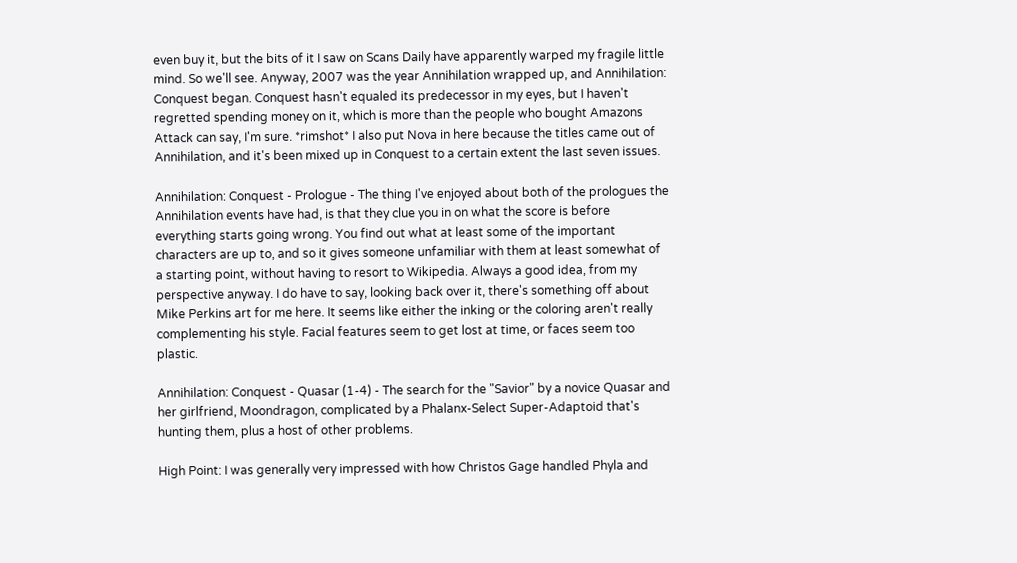even buy it, but the bits of it I saw on Scans Daily have apparently warped my fragile little mind. So we'll see. Anyway, 2007 was the year Annihilation wrapped up, and Annihilation: Conquest began. Conquest hasn't equaled its predecessor in my eyes, but I haven't regretted spending money on it, which is more than the people who bought Amazons Attack can say, I'm sure. *rimshot* I also put Nova in here because the titles came out of Annihilation, and it's been mixed up in Conquest to a certain extent the last seven issues.

Annihilation: Conquest - Prologue - The thing I've enjoyed about both of the prologues the Annihilation events have had, is that they clue you in on what the score is before everything starts going wrong. You find out what at least some of the important characters are up to, and so it gives someone unfamiliar with them at least somewhat of a starting point, without having to resort to Wikipedia. Always a good idea, from my perspective anyway. I do have to say, looking back over it, there's something off about Mike Perkins art for me here. It seems like either the inking or the coloring aren't really complementing his style. Facial features seem to get lost at time, or faces seem too plastic.

Annihilation: Conquest - Quasar (1-4) - The search for the "Savior" by a novice Quasar and her girlfriend, Moondragon, complicated by a Phalanx-Select Super-Adaptoid that's hunting them, plus a host of other problems.

High Point: I was generally very impressed with how Christos Gage handled Phyla and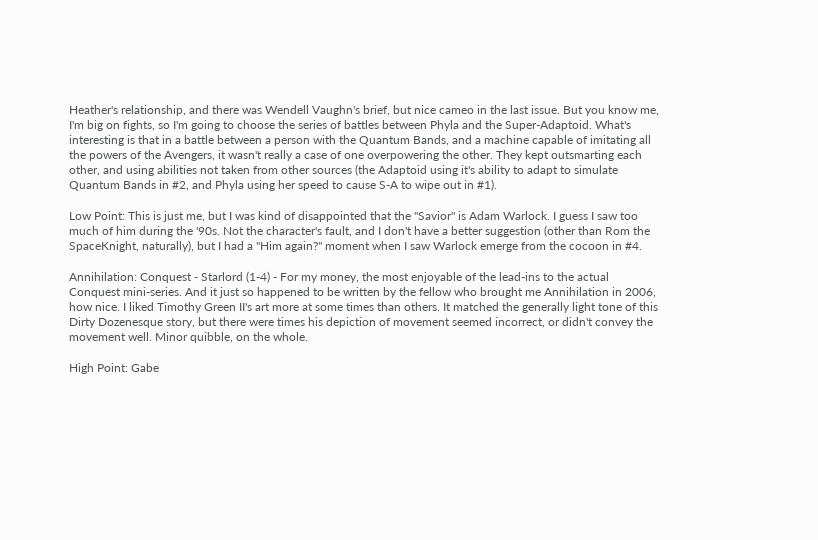Heather's relationship, and there was Wendell Vaughn's brief, but nice cameo in the last issue. But you know me, I'm big on fights, so I'm going to choose the series of battles between Phyla and the Super-Adaptoid. What's interesting is that in a battle between a person with the Quantum Bands, and a machine capable of imitating all the powers of the Avengers, it wasn't really a case of one overpowering the other. They kept outsmarting each other, and using abilities not taken from other sources (the Adaptoid using it's ability to adapt to simulate Quantum Bands in #2, and Phyla using her speed to cause S-A to wipe out in #1).

Low Point: This is just me, but I was kind of disappointed that the "Savior" is Adam Warlock. I guess I saw too much of him during the '90s. Not the character's fault, and I don't have a better suggestion (other than Rom the SpaceKnight, naturally), but I had a "Him again?" moment when I saw Warlock emerge from the cocoon in #4.

Annihilation: Conquest - Starlord (1-4) - For my money, the most enjoyable of the lead-ins to the actual Conquest mini-series. And it just so happened to be written by the fellow who brought me Annihilation in 2006, how nice. I liked Timothy Green II's art more at some times than others. It matched the generally light tone of this Dirty Dozenesque story, but there were times his depiction of movement seemed incorrect, or didn't convey the movement well. Minor quibble, on the whole.

High Point: Gabe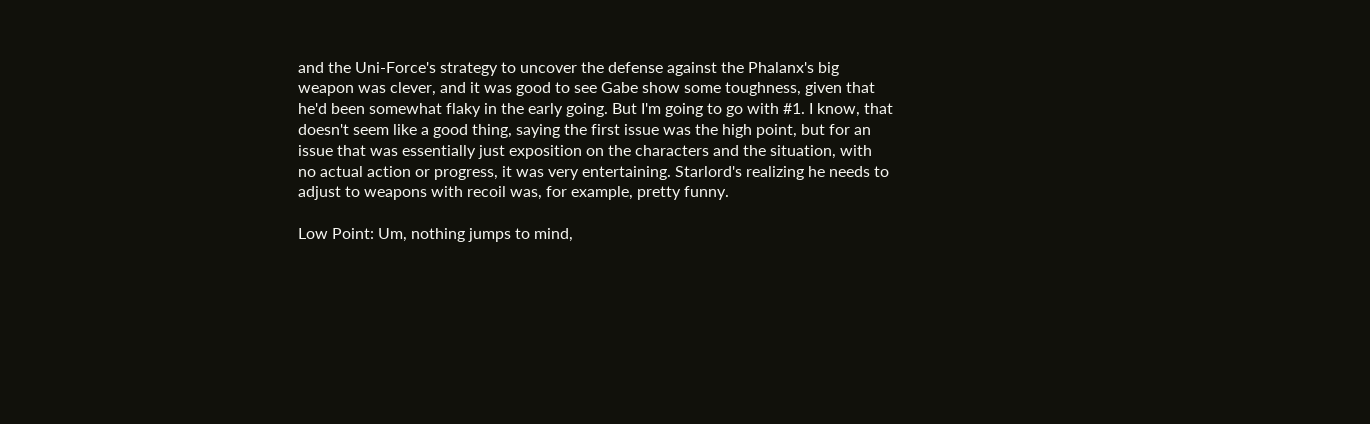and the Uni-Force's strategy to uncover the defense against the Phalanx's big weapon was clever, and it was good to see Gabe show some toughness, given that he'd been somewhat flaky in the early going. But I'm going to go with #1. I know, that doesn't seem like a good thing, saying the first issue was the high point, but for an issue that was essentially just exposition on the characters and the situation, with no actual action or progress, it was very entertaining. Starlord's realizing he needs to adjust to weapons with recoil was, for example, pretty funny.

Low Point: Um, nothing jumps to mind,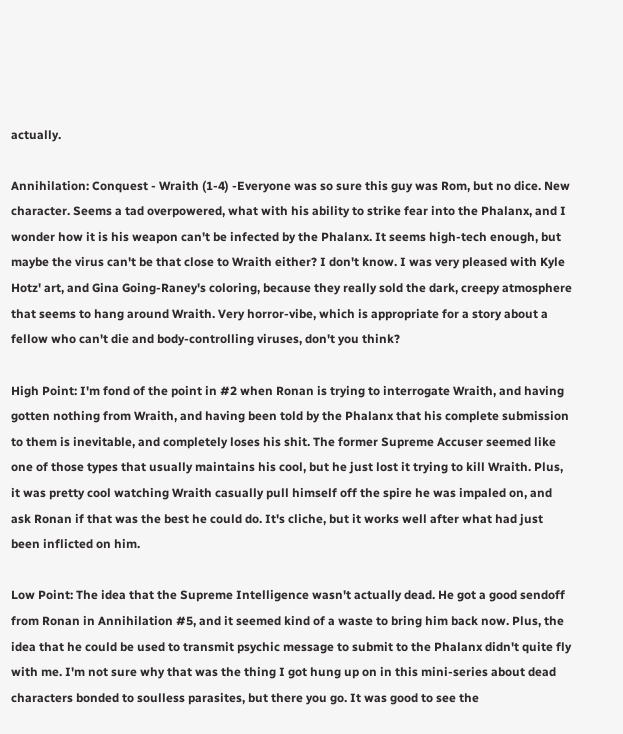actually.

Annihilation: Conquest - Wraith (1-4) -Everyone was so sure this guy was Rom, but no dice. New character. Seems a tad overpowered, what with his ability to strike fear into the Phalanx, and I wonder how it is his weapon can't be infected by the Phalanx. It seems high-tech enough, but maybe the virus can't be that close to Wraith either? I don't know. I was very pleased with Kyle Hotz' art, and Gina Going-Raney's coloring, because they really sold the dark, creepy atmosphere that seems to hang around Wraith. Very horror-vibe, which is appropriate for a story about a fellow who can't die and body-controlling viruses, don't you think?

High Point: I'm fond of the point in #2 when Ronan is trying to interrogate Wraith, and having gotten nothing from Wraith, and having been told by the Phalanx that his complete submission to them is inevitable, and completely loses his shit. The former Supreme Accuser seemed like one of those types that usually maintains his cool, but he just lost it trying to kill Wraith. Plus, it was pretty cool watching Wraith casually pull himself off the spire he was impaled on, and ask Ronan if that was the best he could do. It's cliche, but it works well after what had just been inflicted on him.

Low Point: The idea that the Supreme Intelligence wasn't actually dead. He got a good sendoff from Ronan in Annihilation #5, and it seemed kind of a waste to bring him back now. Plus, the idea that he could be used to transmit psychic message to submit to the Phalanx didn't quite fly with me. I'm not sure why that was the thing I got hung up on in this mini-series about dead characters bonded to soulless parasites, but there you go. It was good to see the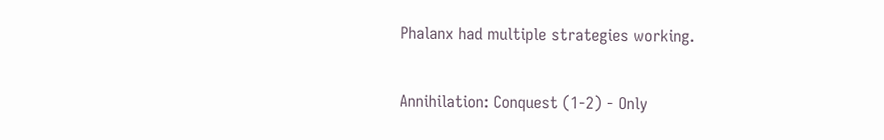Phalanx had multiple strategies working.

Annihilation: Conquest (1-2) - Only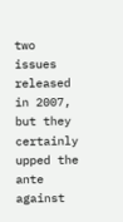two issues released in 2007, but they certainly upped the ante against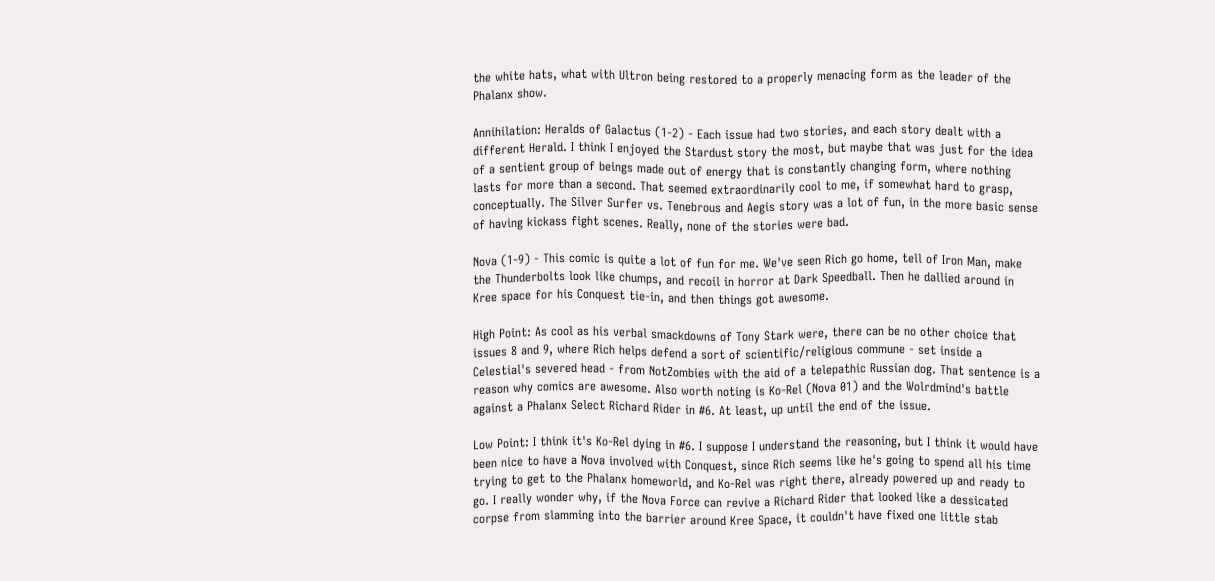the white hats, what with Ultron being restored to a properly menacing form as the leader of the Phalanx show.

Annihilation: Heralds of Galactus (1-2) - Each issue had two stories, and each story dealt with a different Herald. I think I enjoyed the Stardust story the most, but maybe that was just for the idea of a sentient group of beings made out of energy that is constantly changing form, where nothing lasts for more than a second. That seemed extraordinarily cool to me, if somewhat hard to grasp, conceptually. The Silver Surfer vs. Tenebrous and Aegis story was a lot of fun, in the more basic sense of having kickass fight scenes. Really, none of the stories were bad.

Nova (1-9) - This comic is quite a lot of fun for me. We've seen Rich go home, tell of Iron Man, make the Thunderbolts look like chumps, and recoil in horror at Dark Speedball. Then he dallied around in Kree space for his Conquest tie-in, and then things got awesome.

High Point: As cool as his verbal smackdowns of Tony Stark were, there can be no other choice that issues 8 and 9, where Rich helps defend a sort of scientific/religious commune - set inside a Celestial's severed head - from NotZombies with the aid of a telepathic Russian dog. That sentence is a reason why comics are awesome. Also worth noting is Ko-Rel (Nova 01) and the Wolrdmind's battle against a Phalanx Select Richard Rider in #6. At least, up until the end of the issue.

Low Point: I think it's Ko-Rel dying in #6. I suppose I understand the reasoning, but I think it would have been nice to have a Nova involved with Conquest, since Rich seems like he's going to spend all his time trying to get to the Phalanx homeworld, and Ko-Rel was right there, already powered up and ready to go. I really wonder why, if the Nova Force can revive a Richard Rider that looked like a dessicated corpse from slamming into the barrier around Kree Space, it couldn't have fixed one little stab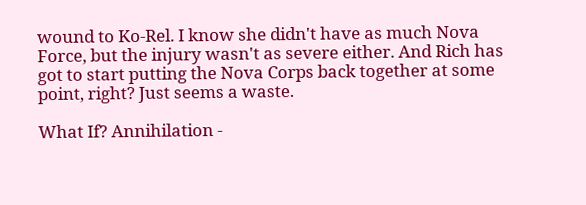wound to Ko-Rel. I know she didn't have as much Nova Force, but the injury wasn't as severe either. And Rich has got to start putting the Nova Corps back together at some point, right? Just seems a waste.

What If? Annihilation -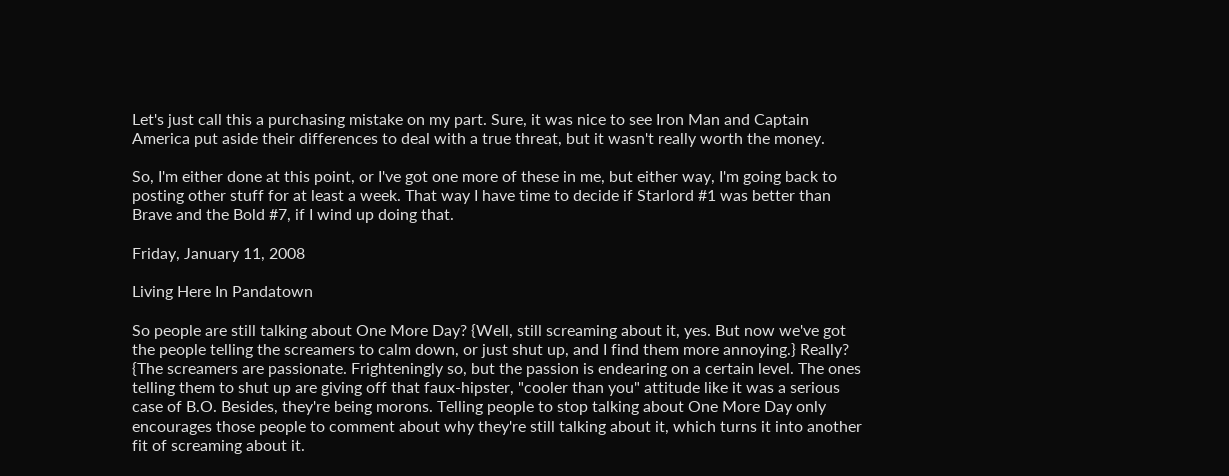Let's just call this a purchasing mistake on my part. Sure, it was nice to see Iron Man and Captain America put aside their differences to deal with a true threat, but it wasn't really worth the money.

So, I'm either done at this point, or I've got one more of these in me, but either way, I'm going back to posting other stuff for at least a week. That way I have time to decide if Starlord #1 was better than Brave and the Bold #7, if I wind up doing that.

Friday, January 11, 2008

Living Here In Pandatown

So people are still talking about One More Day? {Well, still screaming about it, yes. But now we've got the people telling the screamers to calm down, or just shut up, and I find them more annoying.} Really? {The screamers are passionate. Frighteningly so, but the passion is endearing on a certain level. The ones telling them to shut up are giving off that faux-hipster, "cooler than you" attitude like it was a serious case of B.O. Besides, they're being morons. Telling people to stop talking about One More Day only encourages those people to comment about why they're still talking about it, which turns it into another fit of screaming about it.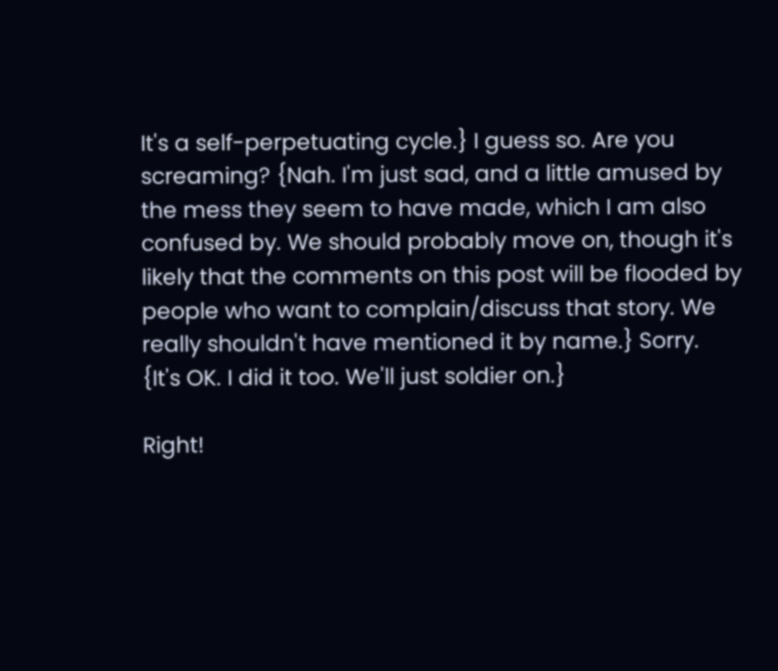It's a self-perpetuating cycle.} I guess so. Are you screaming? {Nah. I'm just sad, and a little amused by the mess they seem to have made, which I am also confused by. We should probably move on, though it's likely that the comments on this post will be flooded by people who want to complain/discuss that story. We really shouldn't have mentioned it by name.} Sorry. {It's OK. I did it too. We'll just soldier on.}

Right!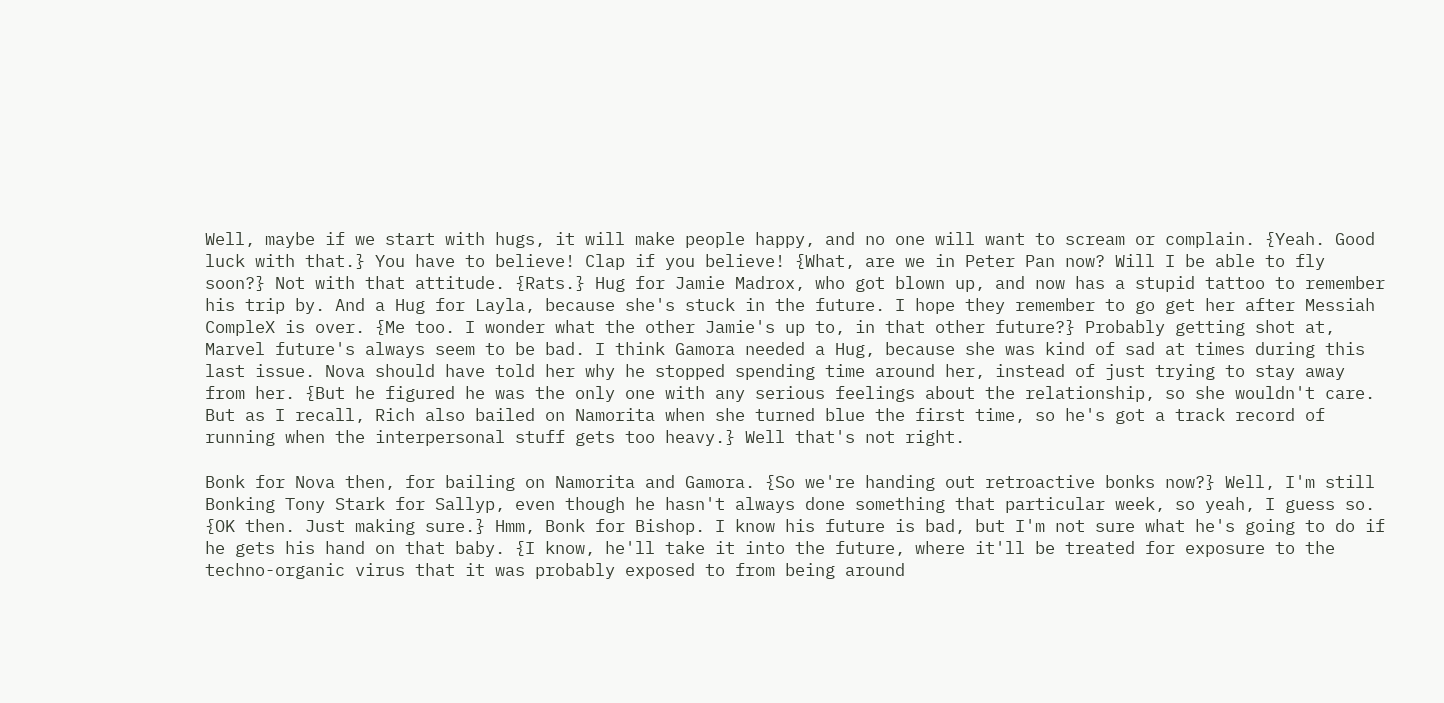Well, maybe if we start with hugs, it will make people happy, and no one will want to scream or complain. {Yeah. Good luck with that.} You have to believe! Clap if you believe! {What, are we in Peter Pan now? Will I be able to fly soon?} Not with that attitude. {Rats.} Hug for Jamie Madrox, who got blown up, and now has a stupid tattoo to remember his trip by. And a Hug for Layla, because she's stuck in the future. I hope they remember to go get her after Messiah CompleX is over. {Me too. I wonder what the other Jamie's up to, in that other future?} Probably getting shot at, Marvel future's always seem to be bad. I think Gamora needed a Hug, because she was kind of sad at times during this last issue. Nova should have told her why he stopped spending time around her, instead of just trying to stay away from her. {But he figured he was the only one with any serious feelings about the relationship, so she wouldn't care. But as I recall, Rich also bailed on Namorita when she turned blue the first time, so he's got a track record of running when the interpersonal stuff gets too heavy.} Well that's not right.

Bonk for Nova then, for bailing on Namorita and Gamora. {So we're handing out retroactive bonks now?} Well, I'm still Bonking Tony Stark for Sallyp, even though he hasn't always done something that particular week, so yeah, I guess so. {OK then. Just making sure.} Hmm, Bonk for Bishop. I know his future is bad, but I'm not sure what he's going to do if he gets his hand on that baby. {I know, he'll take it into the future, where it'll be treated for exposure to the techno-organic virus that it was probably exposed to from being around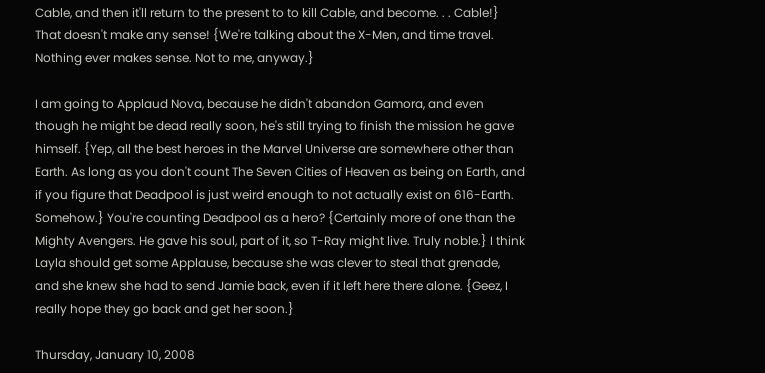Cable, and then it'll return to the present to to kill Cable, and become. . . Cable!} That doesn't make any sense! {We're talking about the X-Men, and time travel. Nothing ever makes sense. Not to me, anyway.}

I am going to Applaud Nova, because he didn't abandon Gamora, and even though he might be dead really soon, he's still trying to finish the mission he gave himself. {Yep, all the best heroes in the Marvel Universe are somewhere other than Earth. As long as you don't count The Seven Cities of Heaven as being on Earth, and if you figure that Deadpool is just weird enough to not actually exist on 616-Earth. Somehow.} You're counting Deadpool as a hero? {Certainly more of one than the Mighty Avengers. He gave his soul, part of it, so T-Ray might live. Truly noble.} I think Layla should get some Applause, because she was clever to steal that grenade, and she knew she had to send Jamie back, even if it left here there alone. {Geez, I really hope they go back and get her soon.}

Thursday, January 10, 2008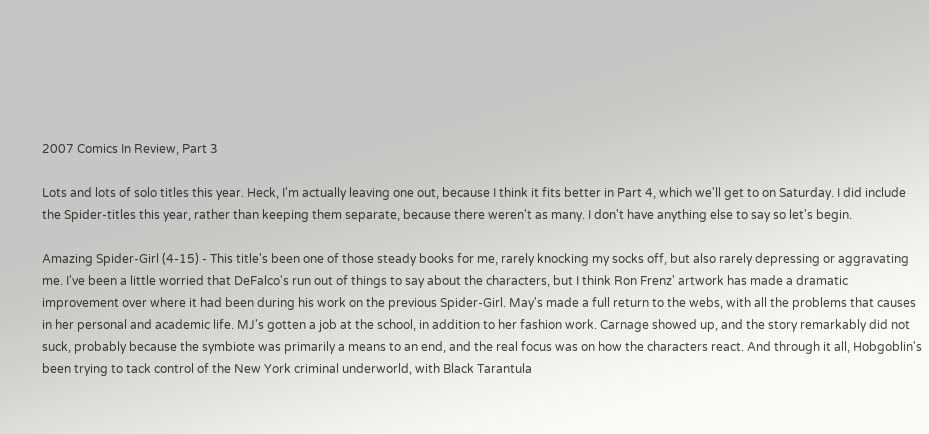2007 Comics In Review, Part 3

Lots and lots of solo titles this year. Heck, I'm actually leaving one out, because I think it fits better in Part 4, which we'll get to on Saturday. I did include the Spider-titles this year, rather than keeping them separate, because there weren't as many. I don't have anything else to say so let's begin.

Amazing Spider-Girl (4-15) - This title's been one of those steady books for me, rarely knocking my socks off, but also rarely depressing or aggravating me. I've been a little worried that DeFalco's run out of things to say about the characters, but I think Ron Frenz' artwork has made a dramatic improvement over where it had been during his work on the previous Spider-Girl. May's made a full return to the webs, with all the problems that causes in her personal and academic life. MJ's gotten a job at the school, in addition to her fashion work. Carnage showed up, and the story remarkably did not suck, probably because the symbiote was primarily a means to an end, and the real focus was on how the characters react. And through it all, Hobgoblin's been trying to tack control of the New York criminal underworld, with Black Tarantula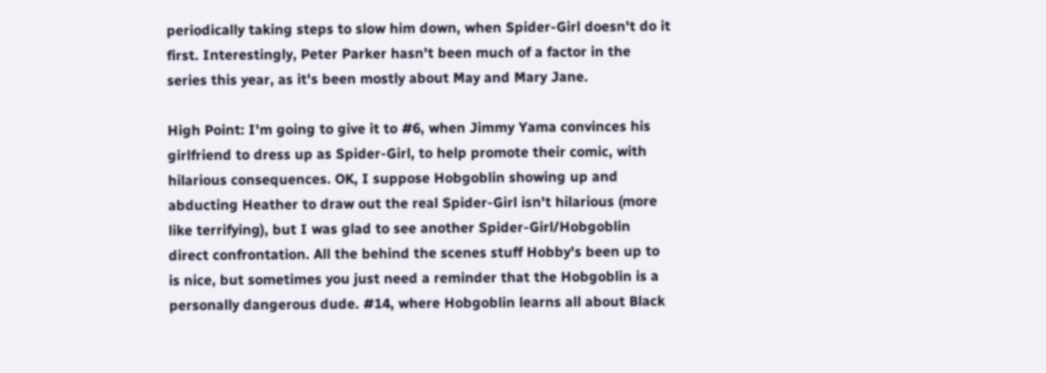periodically taking steps to slow him down, when Spider-Girl doesn't do it first. Interestingly, Peter Parker hasn't been much of a factor in the series this year, as it's been mostly about May and Mary Jane.

High Point: I'm going to give it to #6, when Jimmy Yama convinces his girlfriend to dress up as Spider-Girl, to help promote their comic, with hilarious consequences. OK, I suppose Hobgoblin showing up and abducting Heather to draw out the real Spider-Girl isn't hilarious (more like terrifying), but I was glad to see another Spider-Girl/Hobgoblin direct confrontation. All the behind the scenes stuff Hobby's been up to is nice, but sometimes you just need a reminder that the Hobgoblin is a personally dangerous dude. #14, where Hobgoblin learns all about Black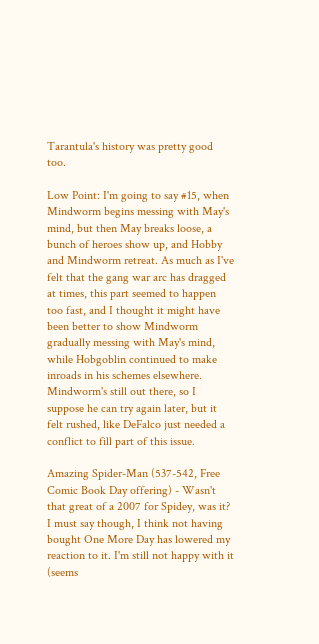Tarantula's history was pretty good too.

Low Point: I'm going to say #15, when Mindworm begins messing with May's mind, but then May breaks loose, a bunch of heroes show up, and Hobby and Mindworm retreat. As much as I've felt that the gang war arc has dragged at times, this part seemed to happen too fast, and I thought it might have been better to show Mindworm gradually messing with May's mind, while Hobgoblin continued to make inroads in his schemes elsewhere. Mindworm's still out there, so I suppose he can try again later, but it felt rushed, like DeFalco just needed a conflict to fill part of this issue.

Amazing Spider-Man (537-542, Free Comic Book Day offering) - Wasn't that great of a 2007 for Spidey, was it? I must say though, I think not having bought One More Day has lowered my reaction to it. I'm still not happy with it (seems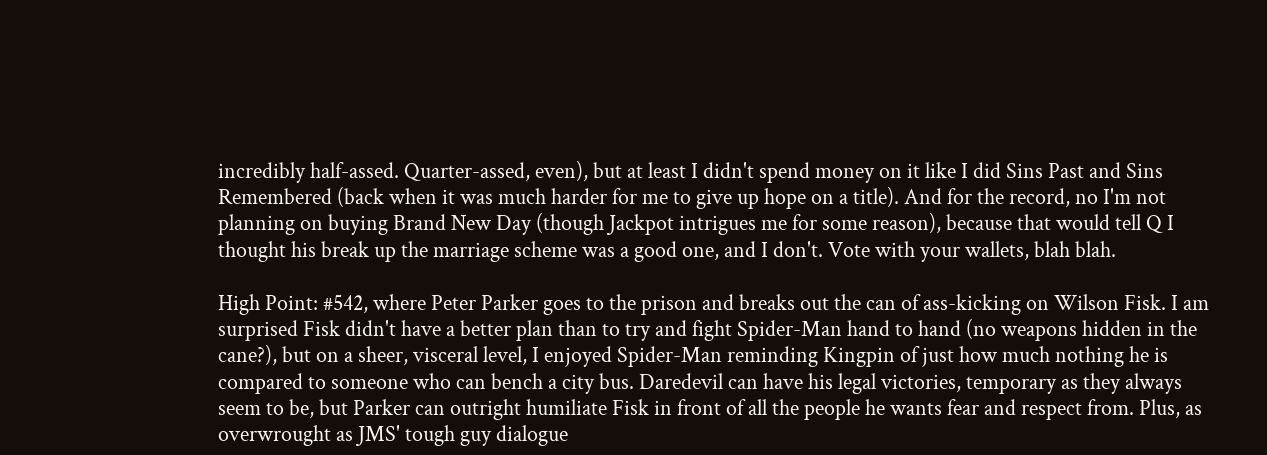incredibly half-assed. Quarter-assed, even), but at least I didn't spend money on it like I did Sins Past and Sins Remembered (back when it was much harder for me to give up hope on a title). And for the record, no I'm not planning on buying Brand New Day (though Jackpot intrigues me for some reason), because that would tell Q I thought his break up the marriage scheme was a good one, and I don't. Vote with your wallets, blah blah.

High Point: #542, where Peter Parker goes to the prison and breaks out the can of ass-kicking on Wilson Fisk. I am surprised Fisk didn't have a better plan than to try and fight Spider-Man hand to hand (no weapons hidden in the cane?), but on a sheer, visceral level, I enjoyed Spider-Man reminding Kingpin of just how much nothing he is compared to someone who can bench a city bus. Daredevil can have his legal victories, temporary as they always seem to be, but Parker can outright humiliate Fisk in front of all the people he wants fear and respect from. Plus, as overwrought as JMS' tough guy dialogue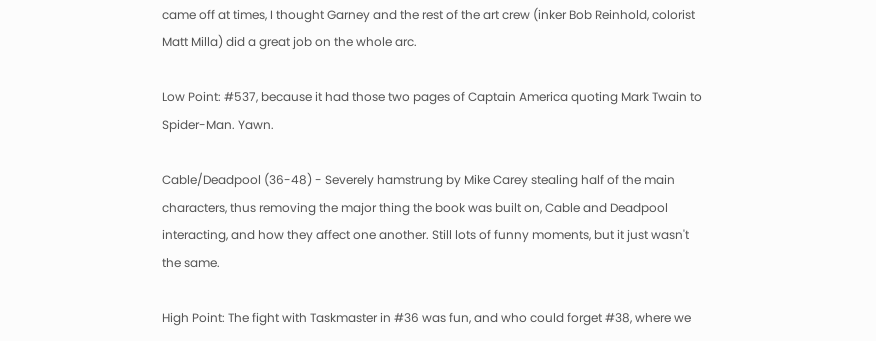came off at times, I thought Garney and the rest of the art crew (inker Bob Reinhold, colorist Matt Milla) did a great job on the whole arc.

Low Point: #537, because it had those two pages of Captain America quoting Mark Twain to Spider-Man. Yawn.

Cable/Deadpool (36-48) - Severely hamstrung by Mike Carey stealing half of the main characters, thus removing the major thing the book was built on, Cable and Deadpool interacting, and how they affect one another. Still lots of funny moments, but it just wasn't the same.

High Point: The fight with Taskmaster in #36 was fun, and who could forget #38, where we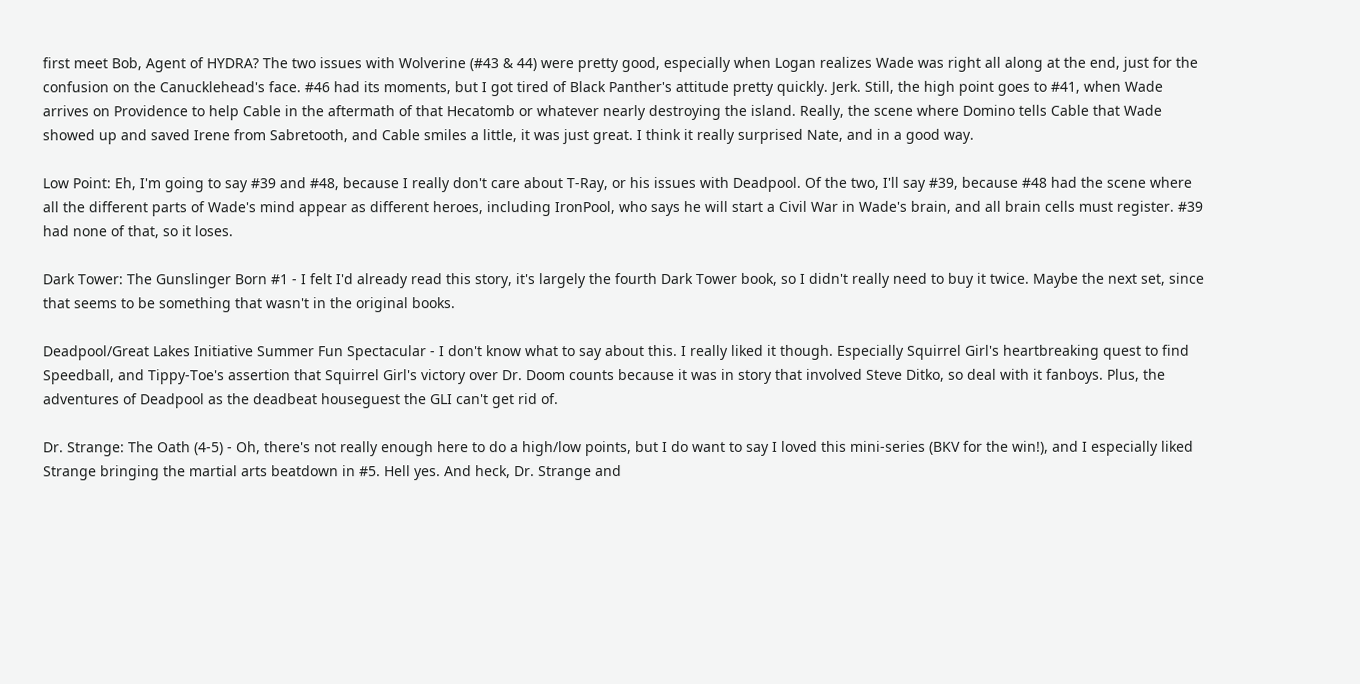first meet Bob, Agent of HYDRA? The two issues with Wolverine (#43 & 44) were pretty good, especially when Logan realizes Wade was right all along at the end, just for the confusion on the Canucklehead's face. #46 had its moments, but I got tired of Black Panther's attitude pretty quickly. Jerk. Still, the high point goes to #41, when Wade arrives on Providence to help Cable in the aftermath of that Hecatomb or whatever nearly destroying the island. Really, the scene where Domino tells Cable that Wade showed up and saved Irene from Sabretooth, and Cable smiles a little, it was just great. I think it really surprised Nate, and in a good way.

Low Point: Eh, I'm going to say #39 and #48, because I really don't care about T-Ray, or his issues with Deadpool. Of the two, I'll say #39, because #48 had the scene where all the different parts of Wade's mind appear as different heroes, including IronPool, who says he will start a Civil War in Wade's brain, and all brain cells must register. #39 had none of that, so it loses.

Dark Tower: The Gunslinger Born #1 - I felt I'd already read this story, it's largely the fourth Dark Tower book, so I didn't really need to buy it twice. Maybe the next set, since that seems to be something that wasn't in the original books.

Deadpool/Great Lakes Initiative Summer Fun Spectacular - I don't know what to say about this. I really liked it though. Especially Squirrel Girl's heartbreaking quest to find Speedball, and Tippy-Toe's assertion that Squirrel Girl's victory over Dr. Doom counts because it was in story that involved Steve Ditko, so deal with it fanboys. Plus, the adventures of Deadpool as the deadbeat houseguest the GLI can't get rid of.

Dr. Strange: The Oath (4-5) - Oh, there's not really enough here to do a high/low points, but I do want to say I loved this mini-series (BKV for the win!), and I especially liked Strange bringing the martial arts beatdown in #5. Hell yes. And heck, Dr. Strange and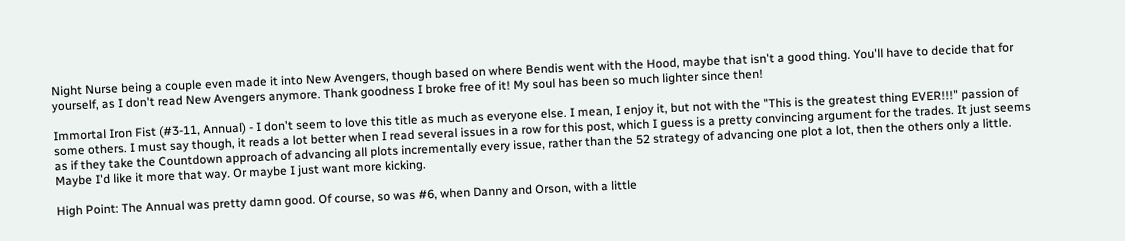Night Nurse being a couple even made it into New Avengers, though based on where Bendis went with the Hood, maybe that isn't a good thing. You'll have to decide that for yourself, as I don't read New Avengers anymore. Thank goodness I broke free of it! My soul has been so much lighter since then!

Immortal Iron Fist (#3-11, Annual) - I don't seem to love this title as much as everyone else. I mean, I enjoy it, but not with the "This is the greatest thing EVER!!!" passion of some others. I must say though, it reads a lot better when I read several issues in a row for this post, which I guess is a pretty convincing argument for the trades. It just seems as if they take the Countdown approach of advancing all plots incrementally every issue, rather than the 52 strategy of advancing one plot a lot, then the others only a little. Maybe I'd like it more that way. Or maybe I just want more kicking.

High Point: The Annual was pretty damn good. Of course, so was #6, when Danny and Orson, with a little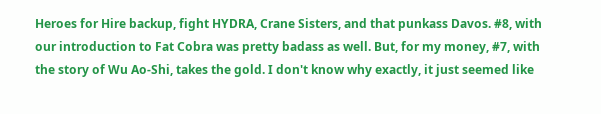Heroes for Hire backup, fight HYDRA, Crane Sisters, and that punkass Davos. #8, with our introduction to Fat Cobra was pretty badass as well. But, for my money, #7, with the story of Wu Ao-Shi, takes the gold. I don't know why exactly, it just seemed like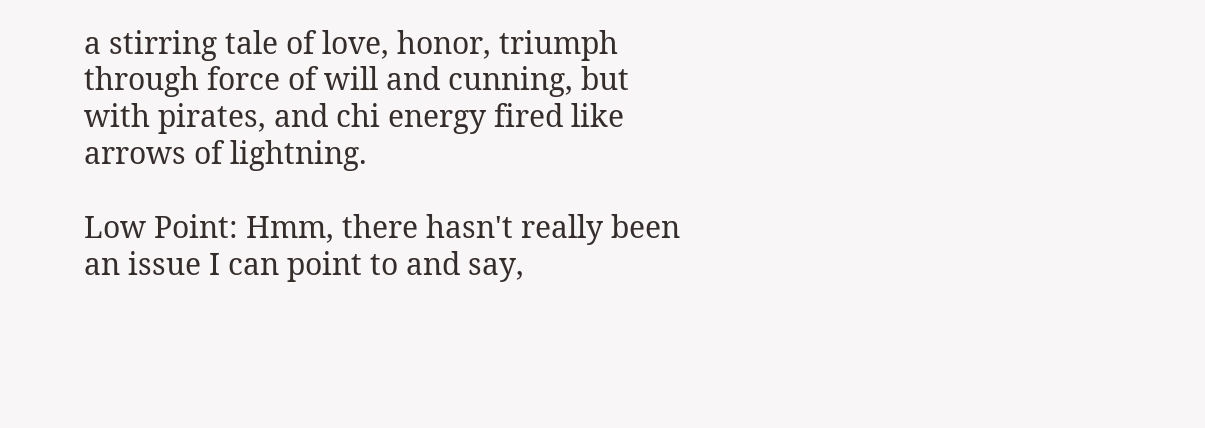a stirring tale of love, honor, triumph through force of will and cunning, but with pirates, and chi energy fired like arrows of lightning.

Low Point: Hmm, there hasn't really been an issue I can point to and say,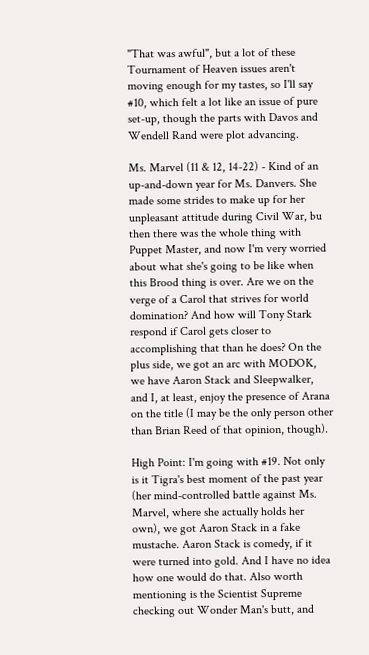"That was awful", but a lot of these Tournament of Heaven issues aren't moving enough for my tastes, so I'll say #10, which felt a lot like an issue of pure set-up, though the parts with Davos and Wendell Rand were plot advancing.

Ms. Marvel (11 & 12, 14-22) - Kind of an up-and-down year for Ms. Danvers. She made some strides to make up for her unpleasant attitude during Civil War, bu then there was the whole thing with Puppet Master, and now I'm very worried about what she's going to be like when this Brood thing is over. Are we on the verge of a Carol that strives for world domination? And how will Tony Stark respond if Carol gets closer to accomplishing that than he does? On the plus side, we got an arc with MODOK, we have Aaron Stack and Sleepwalker, and I, at least, enjoy the presence of Arana on the title (I may be the only person other than Brian Reed of that opinion, though).

High Point: I'm going with #19. Not only is it Tigra's best moment of the past year (her mind-controlled battle against Ms. Marvel, where she actually holds her own), we got Aaron Stack in a fake mustache. Aaron Stack is comedy, if it were turned into gold. And I have no idea how one would do that. Also worth mentioning is the Scientist Supreme checking out Wonder Man's butt, and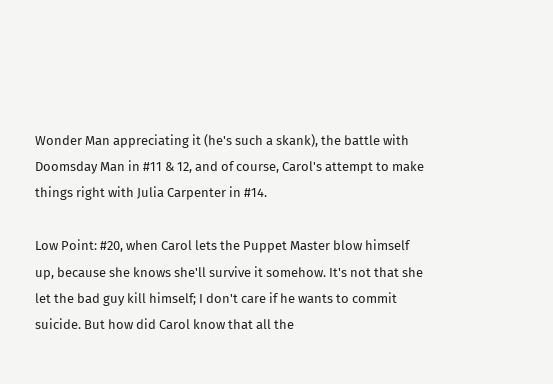Wonder Man appreciating it (he's such a skank), the battle with Doomsday Man in #11 & 12, and of course, Carol's attempt to make things right with Julia Carpenter in #14.

Low Point: #20, when Carol lets the Puppet Master blow himself up, because she knows she'll survive it somehow. It's not that she let the bad guy kill himself; I don't care if he wants to commit suicide. But how did Carol know that all the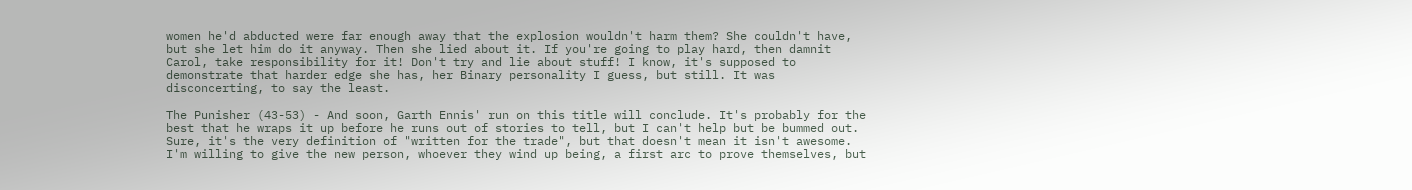women he'd abducted were far enough away that the explosion wouldn't harm them? She couldn't have, but she let him do it anyway. Then she lied about it. If you're going to play hard, then damnit Carol, take responsibility for it! Don't try and lie about stuff! I know, it's supposed to demonstrate that harder edge she has, her Binary personality I guess, but still. It was disconcerting, to say the least.

The Punisher (43-53) - And soon, Garth Ennis' run on this title will conclude. It's probably for the best that he wraps it up before he runs out of stories to tell, but I can't help but be bummed out. Sure, it's the very definition of "written for the trade", but that doesn't mean it isn't awesome. I'm willing to give the new person, whoever they wind up being, a first arc to prove themselves, but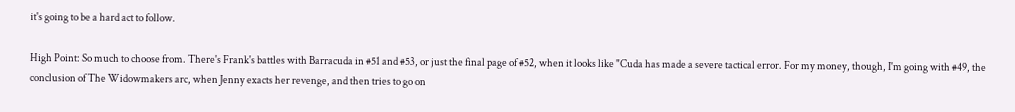it's going to be a hard act to follow.

High Point: So much to choose from. There's Frank's battles with Barracuda in #51 and #53, or just the final page of #52, when it looks like "Cuda has made a severe tactical error. For my money, though, I'm going with #49, the conclusion of The Widowmakers arc, when Jenny exacts her revenge, and then tries to go on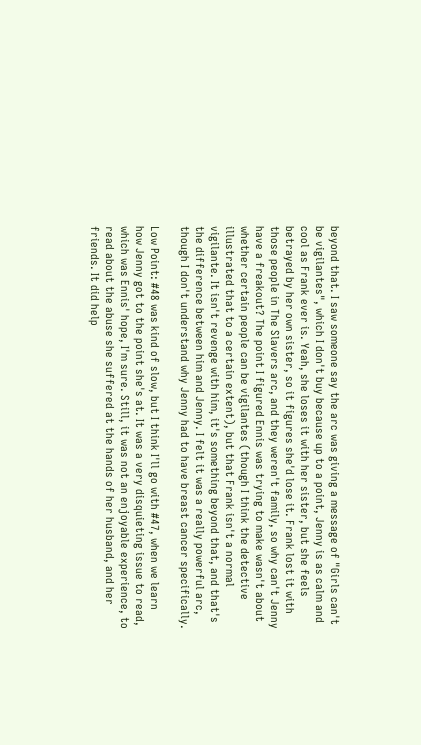beyond that. I saw someone say the arc was giving a message of "Girls can't be vigilantes", which I don't buy because up to a point, Jenny is as calm and cool as Frank ever is. Yeah, she loses it with her sister, but she feels betrayed by her own sister, so it figures she'd lose it. Frank lost it with those people in The Slavers arc, and they weren't family, so why can't Jenny have a freakout? The point I figured Ennis was trying to make wasn't about whether certain people can be vigilantes (though I think the detective illustrated that to a certain extent), but that Frank isn't a normal vigilante. It isn't revenge with him, it's something beyond that, and that's the difference between him and Jenny. I felt it was a really powerful arc, though I don't understand why Jenny had to have breast cancer specifically.

Low Point: #48 was kind of slow, but I think I'll go with #47, when we learn how Jenny got to the point she's at. It was a very disquieting issue to read, which was Ennis' hope, I'm sure. Still, it was not an enjoyable experience, to read about the abuse she suffered at the hands of her husband, and her friends. It did help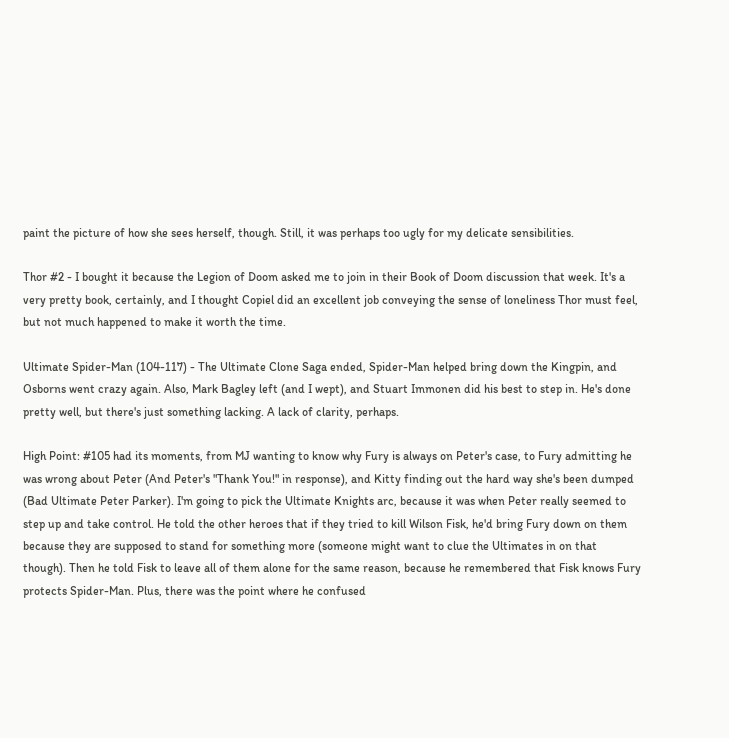paint the picture of how she sees herself, though. Still, it was perhaps too ugly for my delicate sensibilities.

Thor #2 - I bought it because the Legion of Doom asked me to join in their Book of Doom discussion that week. It's a very pretty book, certainly, and I thought Copiel did an excellent job conveying the sense of loneliness Thor must feel, but not much happened to make it worth the time.

Ultimate Spider-Man (104-117) - The Ultimate Clone Saga ended, Spider-Man helped bring down the Kingpin, and Osborns went crazy again. Also, Mark Bagley left (and I wept), and Stuart Immonen did his best to step in. He's done pretty well, but there's just something lacking. A lack of clarity, perhaps.

High Point: #105 had its moments, from MJ wanting to know why Fury is always on Peter's case, to Fury admitting he was wrong about Peter (And Peter's "Thank You!" in response), and Kitty finding out the hard way she's been dumped (Bad Ultimate Peter Parker). I'm going to pick the Ultimate Knights arc, because it was when Peter really seemed to step up and take control. He told the other heroes that if they tried to kill Wilson Fisk, he'd bring Fury down on them because they are supposed to stand for something more (someone might want to clue the Ultimates in on that though). Then he told Fisk to leave all of them alone for the same reason, because he remembered that Fisk knows Fury protects Spider-Man. Plus, there was the point where he confused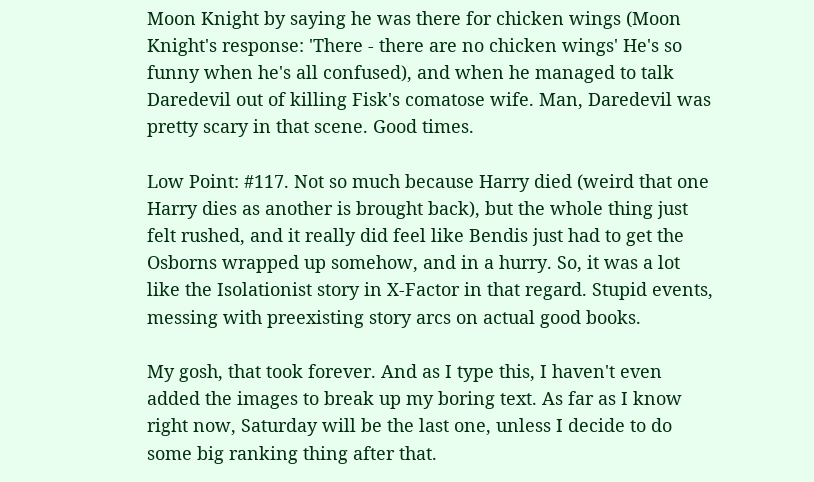Moon Knight by saying he was there for chicken wings (Moon Knight's response: 'There - there are no chicken wings' He's so funny when he's all confused), and when he managed to talk Daredevil out of killing Fisk's comatose wife. Man, Daredevil was pretty scary in that scene. Good times.

Low Point: #117. Not so much because Harry died (weird that one Harry dies as another is brought back), but the whole thing just felt rushed, and it really did feel like Bendis just had to get the Osborns wrapped up somehow, and in a hurry. So, it was a lot like the Isolationist story in X-Factor in that regard. Stupid events, messing with preexisting story arcs on actual good books.

My gosh, that took forever. And as I type this, I haven't even added the images to break up my boring text. As far as I know right now, Saturday will be the last one, unless I decide to do some big ranking thing after that.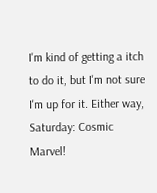I'm kind of getting a itch to do it, but I'm not sure I'm up for it. Either way, Saturday: Cosmic Marvel!